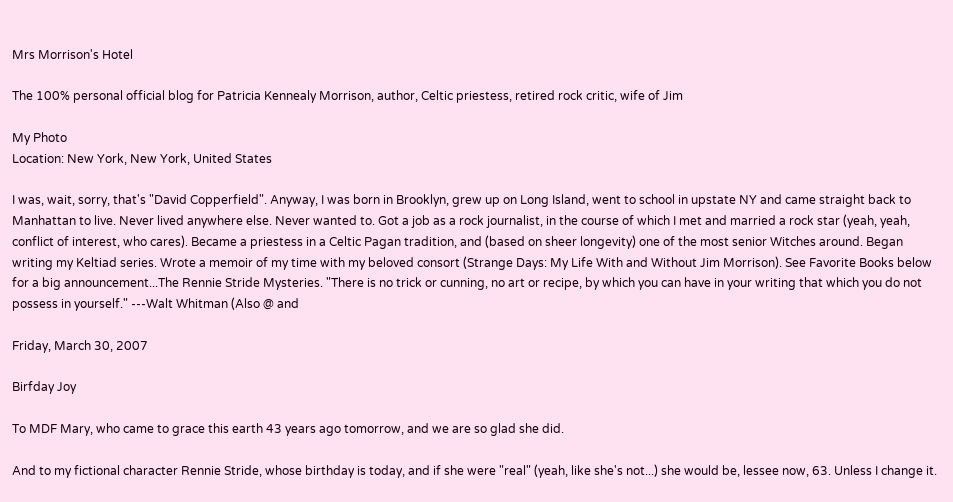Mrs Morrison's Hotel

The 100% personal official blog for Patricia Kennealy Morrison, author, Celtic priestess, retired rock critic, wife of Jim

My Photo
Location: New York, New York, United States

I was, wait, sorry, that's "David Copperfield". Anyway, I was born in Brooklyn, grew up on Long Island, went to school in upstate NY and came straight back to Manhattan to live. Never lived anywhere else. Never wanted to. Got a job as a rock journalist, in the course of which I met and married a rock star (yeah, yeah, conflict of interest, who cares). Became a priestess in a Celtic Pagan tradition, and (based on sheer longevity) one of the most senior Witches around. Began writing my Keltiad series. Wrote a memoir of my time with my beloved consort (Strange Days: My Life With and Without Jim Morrison). See Favorite Books below for a big announcement...The Rennie Stride Mysteries. "There is no trick or cunning, no art or recipe, by which you can have in your writing that which you do not possess in yourself." ---Walt Whitman (Also @ and

Friday, March 30, 2007

Birfday Joy

To MDF Mary, who came to grace this earth 43 years ago tomorrow, and we are so glad she did.

And to my fictional character Rennie Stride, whose birthday is today, and if she were "real" (yeah, like she's not...) she would be, lessee now, 63. Unless I change it.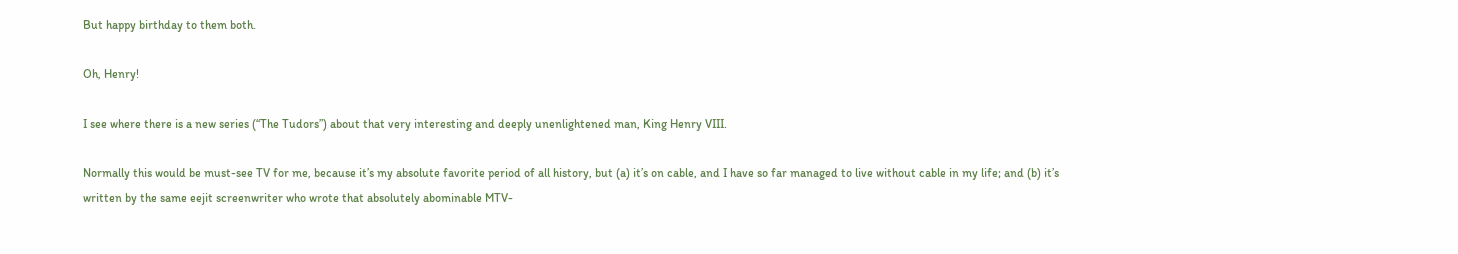But happy birthday to them both.

Oh, Henry!

I see where there is a new series (“The Tudors”) about that very interesting and deeply unenlightened man, King Henry VIII.

Normally this would be must-see TV for me, because it’s my absolute favorite period of all history, but (a) it’s on cable, and I have so far managed to live without cable in my life; and (b) it’s written by the same eejit screenwriter who wrote that absolutely abominable MTV-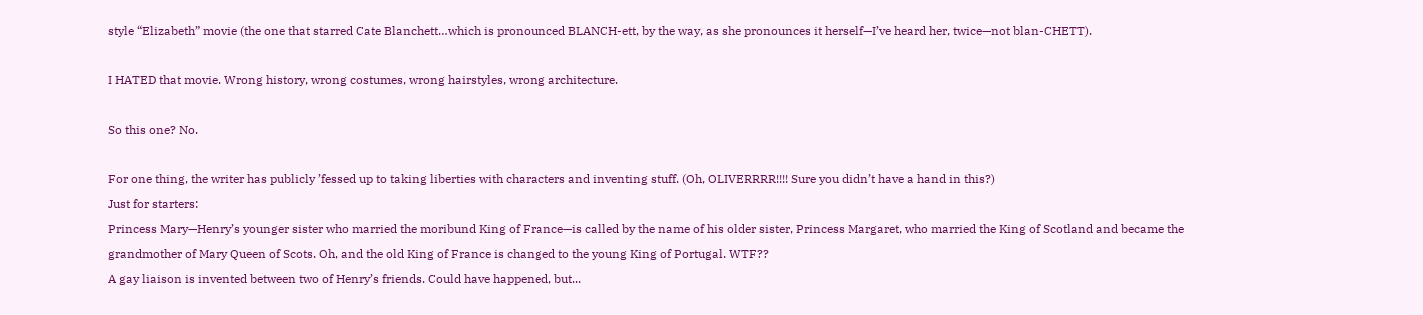style “Elizabeth” movie (the one that starred Cate Blanchett…which is pronounced BLANCH-ett, by the way, as she pronounces it herself—I’ve heard her, twice—not blan-CHETT).

I HATED that movie. Wrong history, wrong costumes, wrong hairstyles, wrong architecture.

So this one? No.

For one thing, the writer has publicly ’fessed up to taking liberties with characters and inventing stuff. (Oh, OLIVERRRR!!!! Sure you didn’t have a hand in this?)
Just for starters:
Princess Mary—Henry’s younger sister who married the moribund King of France—is called by the name of his older sister, Princess Margaret, who married the King of Scotland and became the grandmother of Mary Queen of Scots. Oh, and the old King of France is changed to the young King of Portugal. WTF??
A gay liaison is invented between two of Henry’s friends. Could have happened, but...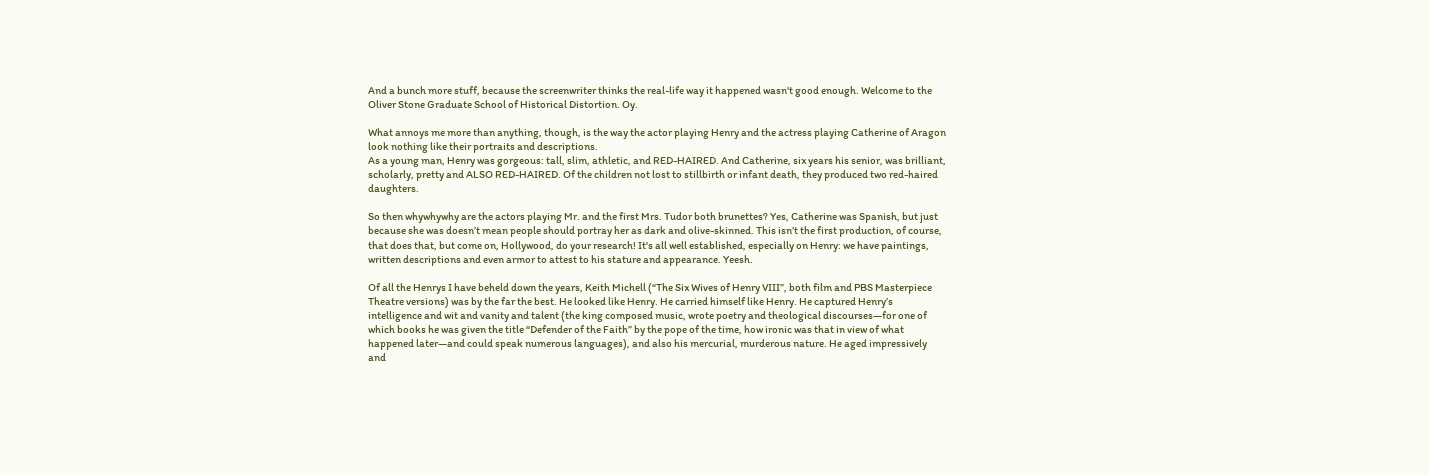And a bunch more stuff, because the screenwriter thinks the real-life way it happened wasn't good enough. Welcome to the Oliver Stone Graduate School of Historical Distortion. Oy.

What annoys me more than anything, though, is the way the actor playing Henry and the actress playing Catherine of Aragon look nothing like their portraits and descriptions.
As a young man, Henry was gorgeous: tall, slim, athletic, and RED-HAIRED. And Catherine, six years his senior, was brilliant, scholarly, pretty and ALSO RED-HAIRED. Of the children not lost to stillbirth or infant death, they produced two red-haired daughters.

So then whywhywhy are the actors playing Mr. and the first Mrs. Tudor both brunettes? Yes, Catherine was Spanish, but just because she was doesn’t mean people should portray her as dark and olive-skinned. This isn’t the first production, of course, that does that, but come on, Hollywood, do your research! It's all well established, especially on Henry: we have paintings, written descriptions and even armor to attest to his stature and appearance. Yeesh.

Of all the Henrys I have beheld down the years, Keith Michell (“The Six Wives of Henry VIII”, both film and PBS Masterpiece Theatre versions) was by the far the best. He looked like Henry. He carried himself like Henry. He captured Henry’s intelligence and wit and vanity and talent (the king composed music, wrote poetry and theological discourses—for one of which books he was given the title “Defender of the Faith” by the pope of the time, how ironic was that in view of what happened later—and could speak numerous languages), and also his mercurial, murderous nature. He aged impressively and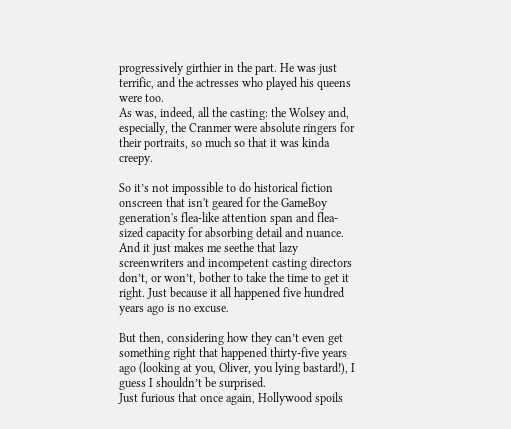progressively girthier in the part. He was just terrific, and the actresses who played his queens were too.
As was, indeed, all the casting: the Wolsey and, especially, the Cranmer were absolute ringers for their portraits, so much so that it was kinda creepy.

So it’s not impossible to do historical fiction onscreen that isn't geared for the GameBoy generation's flea-like attention span and flea-sized capacity for absorbing detail and nuance. And it just makes me seethe that lazy screenwriters and incompetent casting directors don’t, or won’t, bother to take the time to get it right. Just because it all happened five hundred years ago is no excuse.

But then, considering how they can’t even get something right that happened thirty-five years ago (looking at you, Oliver, you lying bastard!), I guess I shouldn’t be surprised.
Just furious that once again, Hollywood spoils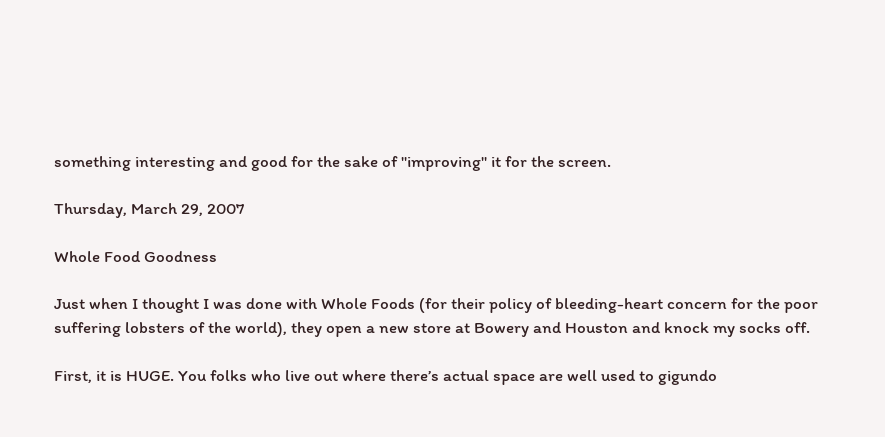something interesting and good for the sake of "improving" it for the screen.

Thursday, March 29, 2007

Whole Food Goodness

Just when I thought I was done with Whole Foods (for their policy of bleeding-heart concern for the poor suffering lobsters of the world), they open a new store at Bowery and Houston and knock my socks off.

First, it is HUGE. You folks who live out where there’s actual space are well used to gigundo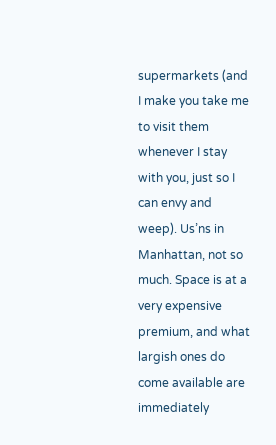supermarkets (and I make you take me to visit them whenever I stay with you, just so I can envy and weep). Us’ns in Manhattan, not so much. Space is at a very expensive premium, and what largish ones do come available are immediately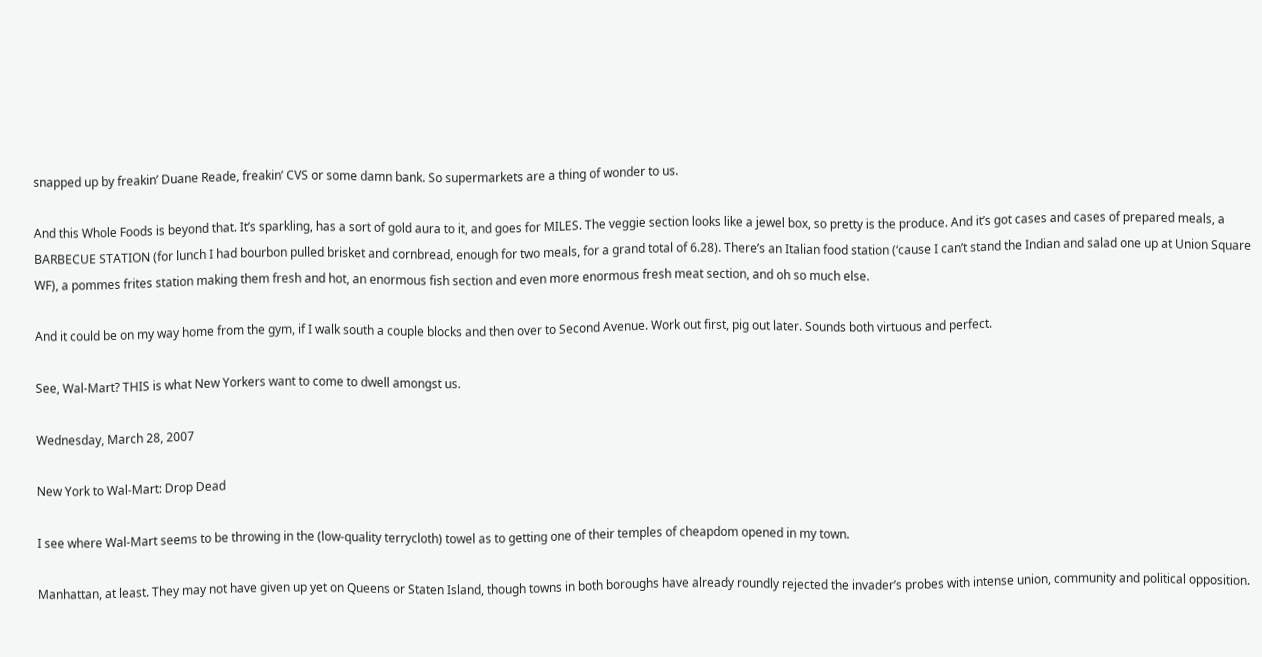snapped up by freakin’ Duane Reade, freakin’ CVS or some damn bank. So supermarkets are a thing of wonder to us.

And this Whole Foods is beyond that. It’s sparkling, has a sort of gold aura to it, and goes for MILES. The veggie section looks like a jewel box, so pretty is the produce. And it’s got cases and cases of prepared meals, a BARBECUE STATION (for lunch I had bourbon pulled brisket and cornbread, enough for two meals, for a grand total of 6.28). There’s an Italian food station (‘cause I can’t stand the Indian and salad one up at Union Square WF), a pommes frites station making them fresh and hot, an enormous fish section and even more enormous fresh meat section, and oh so much else.

And it could be on my way home from the gym, if I walk south a couple blocks and then over to Second Avenue. Work out first, pig out later. Sounds both virtuous and perfect.

See, Wal-Mart? THIS is what New Yorkers want to come to dwell amongst us.

Wednesday, March 28, 2007

New York to Wal-Mart: Drop Dead

I see where Wal-Mart seems to be throwing in the (low-quality terrycloth) towel as to getting one of their temples of cheapdom opened in my town.

Manhattan, at least. They may not have given up yet on Queens or Staten Island, though towns in both boroughs have already roundly rejected the invader’s probes with intense union, community and political opposition.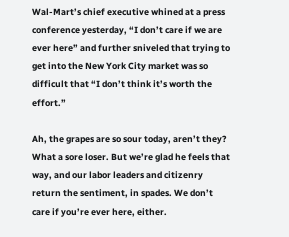Wal-Mart’s chief executive whined at a press conference yesterday, “I don’t care if we are ever here” and further sniveled that trying to get into the New York City market was so difficult that “I don’t think it’s worth the effort.”

Ah, the grapes are so sour today, aren’t they? What a sore loser. But we’re glad he feels that way, and our labor leaders and citizenry return the sentiment, in spades. We don’t care if you’re ever here, either.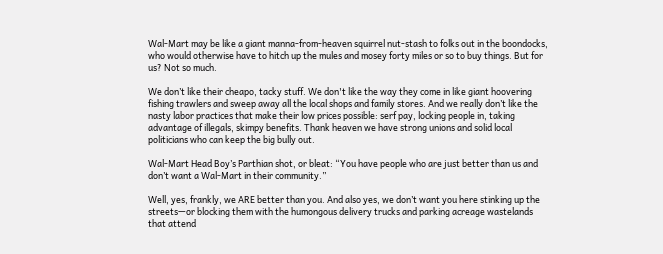Wal-Mart may be like a giant manna-from-heaven squirrel nut-stash to folks out in the boondocks, who would otherwise have to hitch up the mules and mosey forty miles or so to buy things. But for us? Not so much.

We don’t like their cheapo, tacky stuff. We don't like the way they come in like giant hoovering fishing trawlers and sweep away all the local shops and family stores. And we really don’t like the nasty labor practices that make their low prices possible: serf pay, locking people in, taking advantage of illegals, skimpy benefits. Thank heaven we have strong unions and solid local politicians who can keep the big bully out.

Wal-Mart Head Boy’s Parthian shot, or bleat: “You have people who are just better than us and don’t want a Wal-Mart in their community.”

Well, yes, frankly, we ARE better than you. And also yes, we don’t want you here stinking up the streets—or blocking them with the humongous delivery trucks and parking acreage wastelands that attend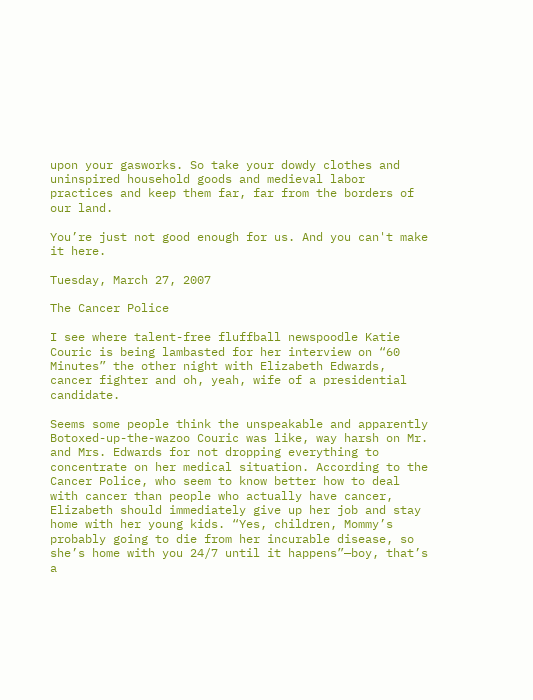upon your gasworks. So take your dowdy clothes and uninspired household goods and medieval labor practices and keep them far, far from the borders of our land.

You’re just not good enough for us. And you can't make it here.

Tuesday, March 27, 2007

The Cancer Police

I see where talent-free fluffball newspoodle Katie Couric is being lambasted for her interview on “60 Minutes” the other night with Elizabeth Edwards, cancer fighter and oh, yeah, wife of a presidential candidate.

Seems some people think the unspeakable and apparently Botoxed-up-the-wazoo Couric was like, way harsh on Mr. and Mrs. Edwards for not dropping everything to concentrate on her medical situation. According to the Cancer Police, who seem to know better how to deal with cancer than people who actually have cancer, Elizabeth should immediately give up her job and stay home with her young kids. “Yes, children, Mommy’s probably going to die from her incurable disease, so she’s home with you 24/7 until it happens”—boy, that’s a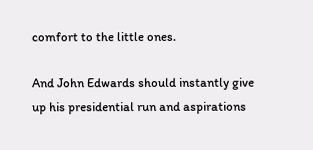comfort to the little ones.

And John Edwards should instantly give up his presidential run and aspirations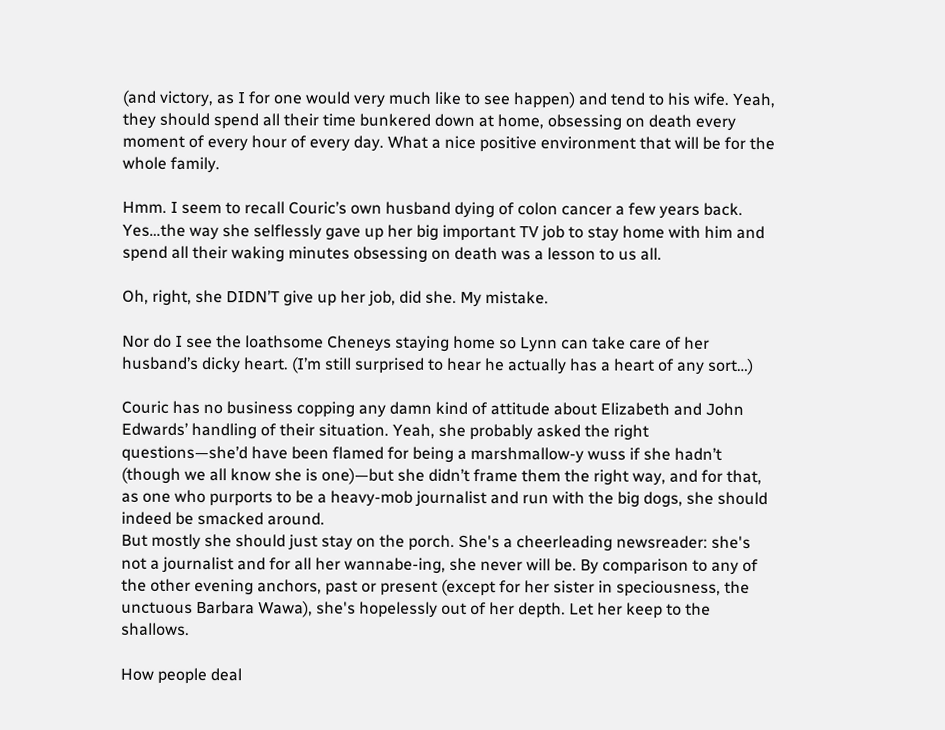(and victory, as I for one would very much like to see happen) and tend to his wife. Yeah, they should spend all their time bunkered down at home, obsessing on death every moment of every hour of every day. What a nice positive environment that will be for the whole family.

Hmm. I seem to recall Couric’s own husband dying of colon cancer a few years back. Yes…the way she selflessly gave up her big important TV job to stay home with him and spend all their waking minutes obsessing on death was a lesson to us all.

Oh, right, she DIDN’T give up her job, did she. My mistake.

Nor do I see the loathsome Cheneys staying home so Lynn can take care of her husband’s dicky heart. (I’m still surprised to hear he actually has a heart of any sort…)

Couric has no business copping any damn kind of attitude about Elizabeth and John Edwards’ handling of their situation. Yeah, she probably asked the right questions—she’d have been flamed for being a marshmallow-y wuss if she hadn’t (though we all know she is one)—but she didn’t frame them the right way, and for that, as one who purports to be a heavy-mob journalist and run with the big dogs, she should indeed be smacked around.
But mostly she should just stay on the porch. She's a cheerleading newsreader: she's not a journalist and for all her wannabe-ing, she never will be. By comparison to any of the other evening anchors, past or present (except for her sister in speciousness, the unctuous Barbara Wawa), she's hopelessly out of her depth. Let her keep to the shallows.

How people deal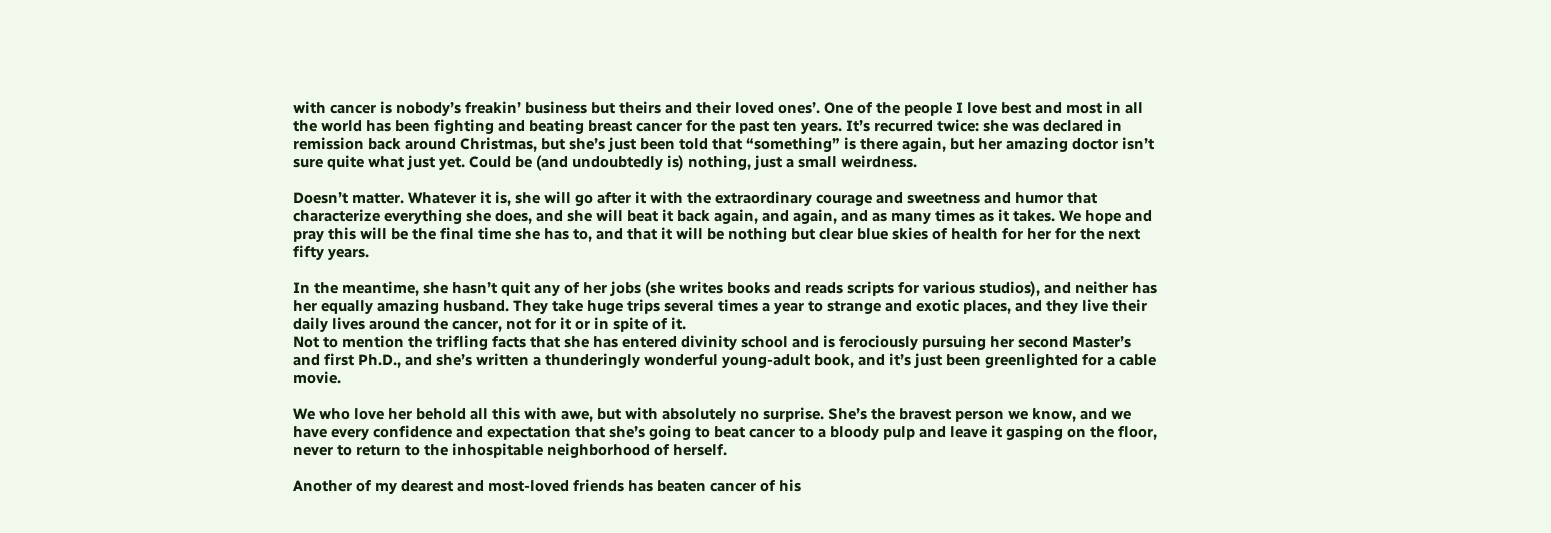with cancer is nobody’s freakin’ business but theirs and their loved ones’. One of the people I love best and most in all the world has been fighting and beating breast cancer for the past ten years. It’s recurred twice: she was declared in remission back around Christmas, but she’s just been told that “something” is there again, but her amazing doctor isn’t sure quite what just yet. Could be (and undoubtedly is) nothing, just a small weirdness.

Doesn’t matter. Whatever it is, she will go after it with the extraordinary courage and sweetness and humor that characterize everything she does, and she will beat it back again, and again, and as many times as it takes. We hope and pray this will be the final time she has to, and that it will be nothing but clear blue skies of health for her for the next fifty years.

In the meantime, she hasn’t quit any of her jobs (she writes books and reads scripts for various studios), and neither has her equally amazing husband. They take huge trips several times a year to strange and exotic places, and they live their daily lives around the cancer, not for it or in spite of it.
Not to mention the trifling facts that she has entered divinity school and is ferociously pursuing her second Master’s and first Ph.D., and she’s written a thunderingly wonderful young-adult book, and it’s just been greenlighted for a cable movie.

We who love her behold all this with awe, but with absolutely no surprise. She’s the bravest person we know, and we have every confidence and expectation that she’s going to beat cancer to a bloody pulp and leave it gasping on the floor, never to return to the inhospitable neighborhood of herself.

Another of my dearest and most-loved friends has beaten cancer of his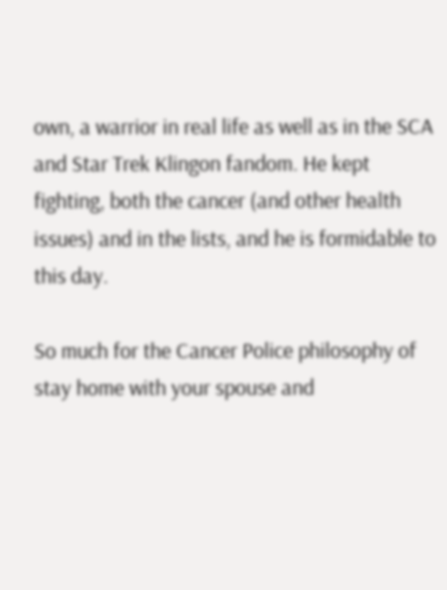own, a warrior in real life as well as in the SCA and Star Trek Klingon fandom. He kept fighting, both the cancer (and other health issues) and in the lists, and he is formidable to this day.

So much for the Cancer Police philosophy of stay home with your spouse and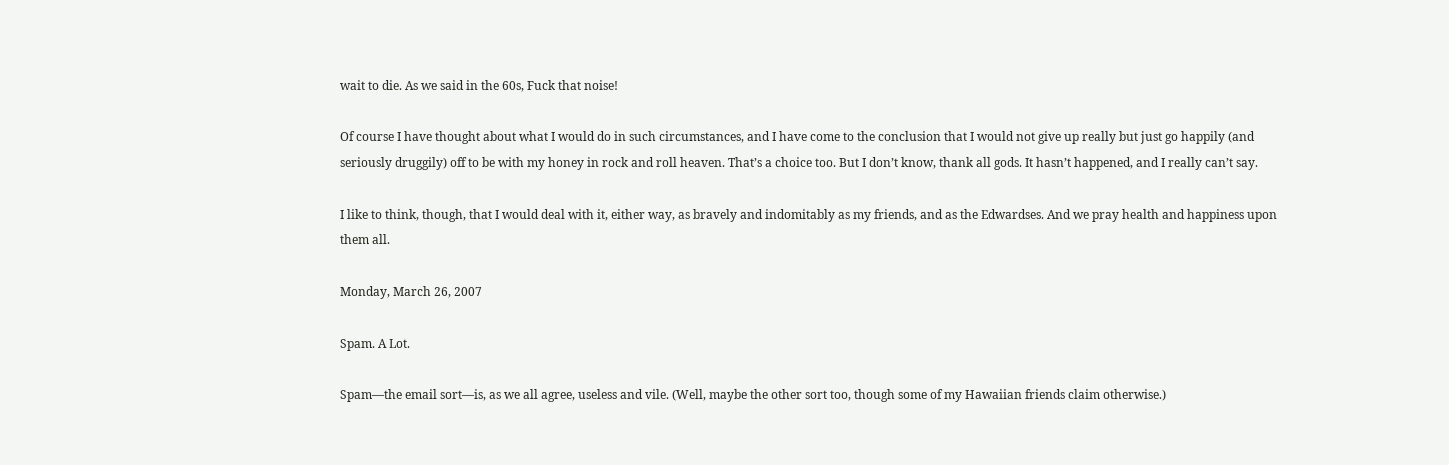wait to die. As we said in the 60s, Fuck that noise!

Of course I have thought about what I would do in such circumstances, and I have come to the conclusion that I would not give up really but just go happily (and seriously druggily) off to be with my honey in rock and roll heaven. That’s a choice too. But I don’t know, thank all gods. It hasn’t happened, and I really can’t say.

I like to think, though, that I would deal with it, either way, as bravely and indomitably as my friends, and as the Edwardses. And we pray health and happiness upon them all.

Monday, March 26, 2007

Spam. A Lot.

Spam—the email sort—is, as we all agree, useless and vile. (Well, maybe the other sort too, though some of my Hawaiian friends claim otherwise.)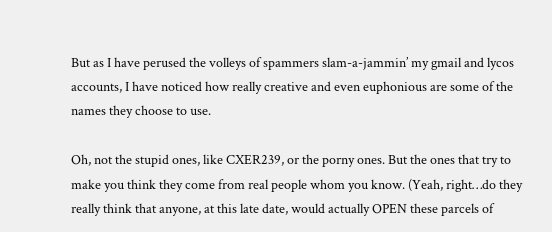But as I have perused the volleys of spammers slam-a-jammin’ my gmail and lycos accounts, I have noticed how really creative and even euphonious are some of the names they choose to use.

Oh, not the stupid ones, like CXER239, or the porny ones. But the ones that try to make you think they come from real people whom you know. (Yeah, right…do they really think that anyone, at this late date, would actually OPEN these parcels of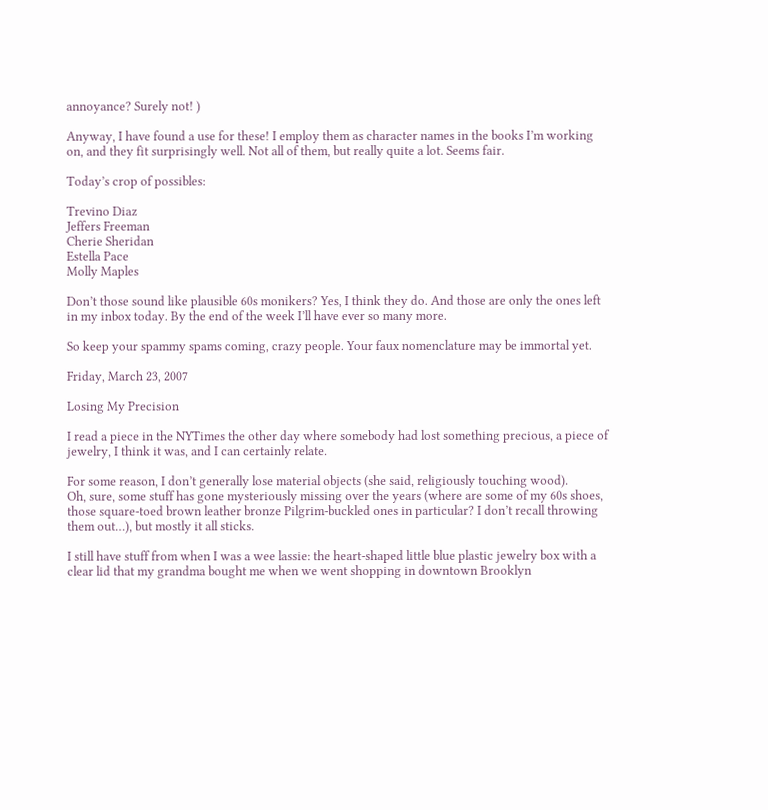annoyance? Surely not! )

Anyway, I have found a use for these! I employ them as character names in the books I’m working on, and they fit surprisingly well. Not all of them, but really quite a lot. Seems fair.

Today’s crop of possibles:

Trevino Diaz
Jeffers Freeman
Cherie Sheridan
Estella Pace
Molly Maples

Don’t those sound like plausible 60s monikers? Yes, I think they do. And those are only the ones left in my inbox today. By the end of the week I’ll have ever so many more.

So keep your spammy spams coming, crazy people. Your faux nomenclature may be immortal yet.

Friday, March 23, 2007

Losing My Precision

I read a piece in the NYTimes the other day where somebody had lost something precious, a piece of jewelry, I think it was, and I can certainly relate.

For some reason, I don’t generally lose material objects (she said, religiously touching wood).
Oh, sure, some stuff has gone mysteriously missing over the years (where are some of my 60s shoes, those square-toed brown leather bronze Pilgrim-buckled ones in particular? I don’t recall throwing them out…), but mostly it all sticks.

I still have stuff from when I was a wee lassie: the heart-shaped little blue plastic jewelry box with a clear lid that my grandma bought me when we went shopping in downtown Brooklyn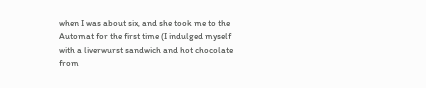when I was about six, and she took me to the Automat for the first time (I indulged myself with a liverwurst sandwich and hot chocolate from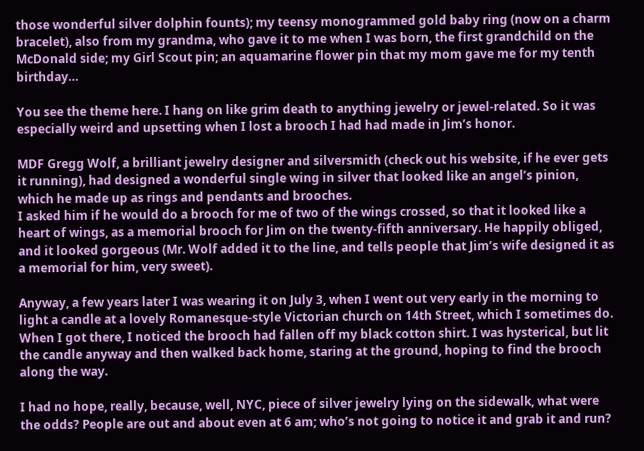those wonderful silver dolphin founts); my teensy monogrammed gold baby ring (now on a charm bracelet), also from my grandma, who gave it to me when I was born, the first grandchild on the McDonald side; my Girl Scout pin; an aquamarine flower pin that my mom gave me for my tenth birthday…

You see the theme here. I hang on like grim death to anything jewelry or jewel-related. So it was especially weird and upsetting when I lost a brooch I had had made in Jim’s honor.

MDF Gregg Wolf, a brilliant jewelry designer and silversmith (check out his website, if he ever gets it running), had designed a wonderful single wing in silver that looked like an angel’s pinion, which he made up as rings and pendants and brooches.
I asked him if he would do a brooch for me of two of the wings crossed, so that it looked like a heart of wings, as a memorial brooch for Jim on the twenty-fifth anniversary. He happily obliged, and it looked gorgeous (Mr. Wolf added it to the line, and tells people that Jim’s wife designed it as a memorial for him, very sweet).

Anyway, a few years later I was wearing it on July 3, when I went out very early in the morning to light a candle at a lovely Romanesque-style Victorian church on 14th Street, which I sometimes do. When I got there, I noticed the brooch had fallen off my black cotton shirt. I was hysterical, but lit the candle anyway and then walked back home, staring at the ground, hoping to find the brooch along the way.

I had no hope, really, because, well, NYC, piece of silver jewelry lying on the sidewalk, what were the odds? People are out and about even at 6 am; who’s not going to notice it and grab it and run?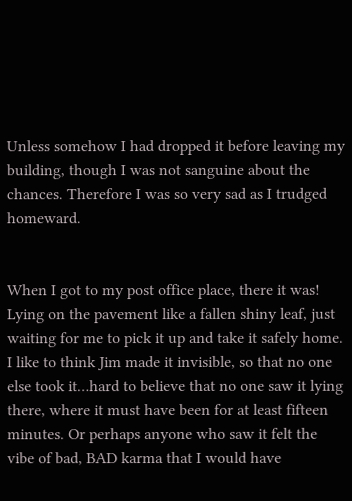Unless somehow I had dropped it before leaving my building, though I was not sanguine about the chances. Therefore I was so very sad as I trudged homeward.


When I got to my post office place, there it was! Lying on the pavement like a fallen shiny leaf, just waiting for me to pick it up and take it safely home. I like to think Jim made it invisible, so that no one else took it…hard to believe that no one saw it lying there, where it must have been for at least fifteen minutes. Or perhaps anyone who saw it felt the vibe of bad, BAD karma that I would have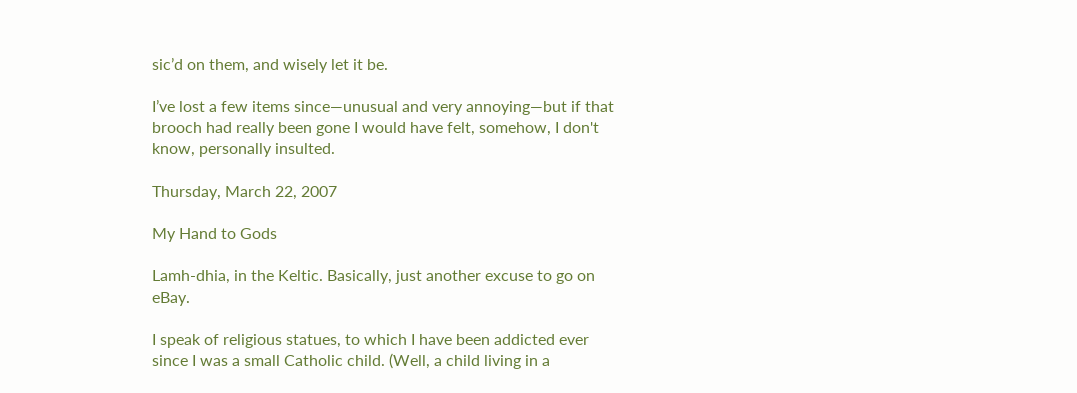sic’d on them, and wisely let it be.

I’ve lost a few items since—unusual and very annoying—but if that brooch had really been gone I would have felt, somehow, I don't know, personally insulted.

Thursday, March 22, 2007

My Hand to Gods

Lamh-dhia, in the Keltic. Basically, just another excuse to go on eBay.

I speak of religious statues, to which I have been addicted ever since I was a small Catholic child. (Well, a child living in a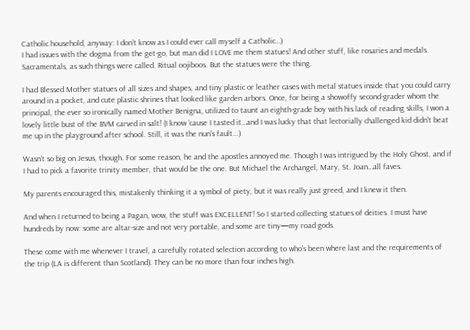Catholic household, anyway: I don’t know as I could ever call myself a Catholic…)
I had issues with the dogma from the get-go, but man did I LOVE me them statues! And other stuff, like rosaries and medals. Sacramentals, as such things were called. Ritual oojiboos. But the statues were the thing.

I had Blessed Mother statues of all sizes and shapes, and tiny plastic or leather cases with metal statues inside that you could carry around in a pocket, and cute plastic shrines that looked like garden arbors. Once, for being a showoffy second-grader whom the principal, the ever so ironically named Mother Benigna, utilized to taunt an eighth-grade boy with his lack of reading skills, I won a lovely little bust of the BVM carved in salt! (I know ’cause I tasted it…and I was lucky that that lectorially challenged kid didn't beat me up in the playground after school. Still, it was the nun's fault...)

Wasn’t so big on Jesus, though. For some reason, he and the apostles annoyed me. Though I was intrigued by the Holy Ghost, and if I had to pick a favorite trinity member, that would be the one. But Michael the Archangel, Mary, St. Joan…all faves.

My parents encouraged this, mistakenly thinking it a symbol of piety, but it was really just greed, and I knew it then.

And when I returned to being a Pagan, wow, the stuff was EXCELLENT! So I started collecting statues of deities. I must have hundreds by now: some are altar-size and not very portable, and some are tiny—my road gods.

These come with me whenever I travel, a carefully rotated selection according to who's been where last and the requirements of the trip (LA is different than Scotland). They can be no more than four inches high.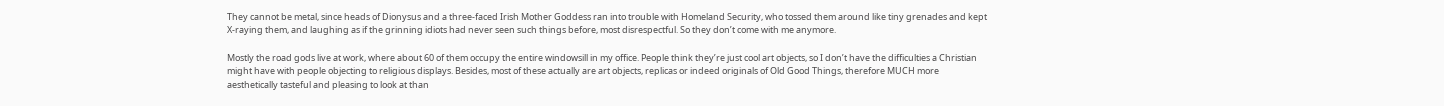They cannot be metal, since heads of Dionysus and a three-faced Irish Mother Goddess ran into trouble with Homeland Security, who tossed them around like tiny grenades and kept X-raying them, and laughing as if the grinning idiots had never seen such things before, most disrespectful. So they don’t come with me anymore.

Mostly the road gods live at work, where about 60 of them occupy the entire windowsill in my office. People think they’re just cool art objects, so I don’t have the difficulties a Christian might have with people objecting to religious displays. Besides, most of these actually are art objects, replicas or indeed originals of Old Good Things, therefore MUCH more aesthetically tasteful and pleasing to look at than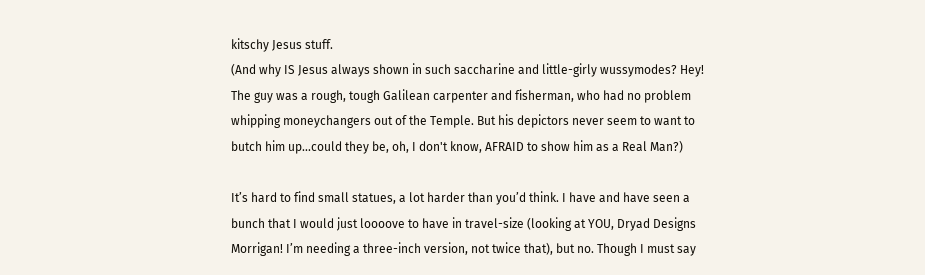kitschy Jesus stuff.
(And why IS Jesus always shown in such saccharine and little-girly wussymodes? Hey! The guy was a rough, tough Galilean carpenter and fisherman, who had no problem whipping moneychangers out of the Temple. But his depictors never seem to want to butch him up...could they be, oh, I don't know, AFRAID to show him as a Real Man?)

It’s hard to find small statues, a lot harder than you’d think. I have and have seen a bunch that I would just loooove to have in travel-size (looking at YOU, Dryad Designs Morrigan! I’m needing a three-inch version, not twice that), but no. Though I must say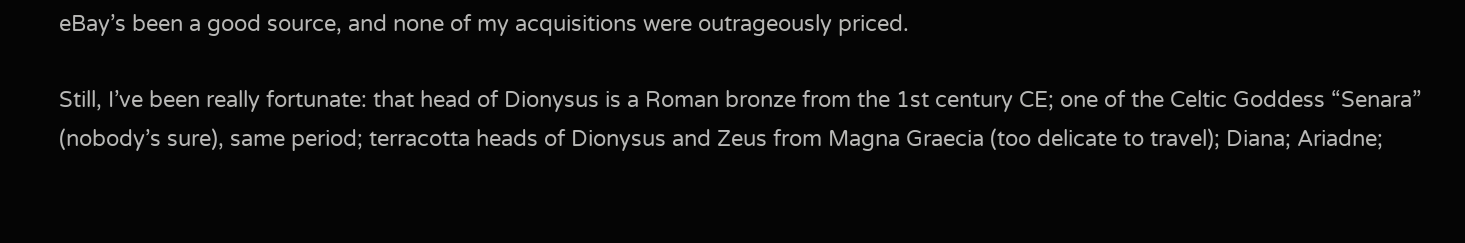eBay’s been a good source, and none of my acquisitions were outrageously priced.

Still, I’ve been really fortunate: that head of Dionysus is a Roman bronze from the 1st century CE; one of the Celtic Goddess “Senara” (nobody’s sure), same period; terracotta heads of Dionysus and Zeus from Magna Graecia (too delicate to travel); Diana; Ariadne;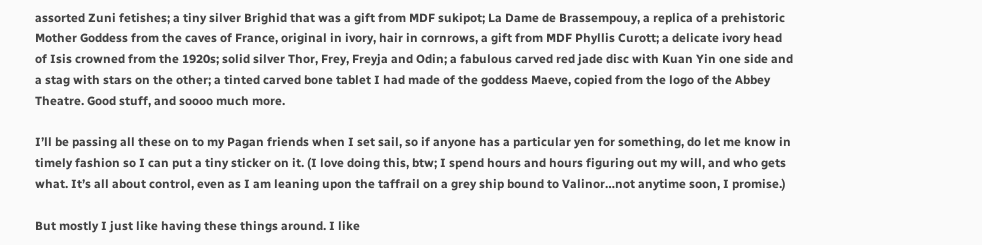assorted Zuni fetishes; a tiny silver Brighid that was a gift from MDF sukipot; La Dame de Brassempouy, a replica of a prehistoric Mother Goddess from the caves of France, original in ivory, hair in cornrows, a gift from MDF Phyllis Curott; a delicate ivory head of Isis crowned from the 1920s; solid silver Thor, Frey, Freyja and Odin; a fabulous carved red jade disc with Kuan Yin one side and a stag with stars on the other; a tinted carved bone tablet I had made of the goddess Maeve, copied from the logo of the Abbey Theatre. Good stuff, and soooo much more.

I’ll be passing all these on to my Pagan friends when I set sail, so if anyone has a particular yen for something, do let me know in timely fashion so I can put a tiny sticker on it. (I love doing this, btw; I spend hours and hours figuring out my will, and who gets what. It’s all about control, even as I am leaning upon the taffrail on a grey ship bound to Valinor…not anytime soon, I promise.)

But mostly I just like having these things around. I like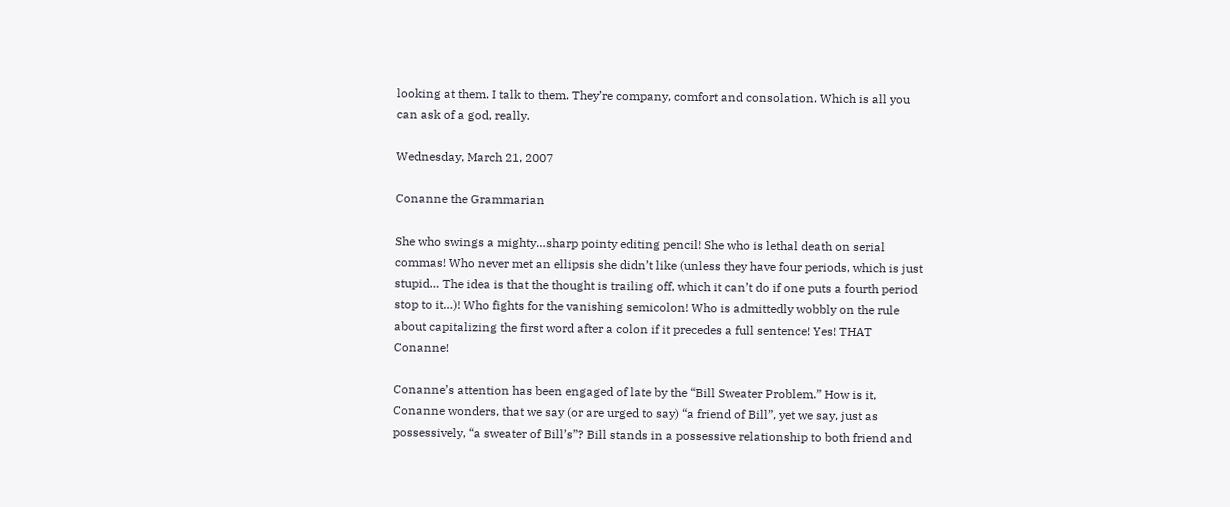looking at them. I talk to them. They’re company, comfort and consolation. Which is all you can ask of a god, really.

Wednesday, March 21, 2007

Conanne the Grammarian

She who swings a mighty…sharp pointy editing pencil! She who is lethal death on serial commas! Who never met an ellipsis she didn’t like (unless they have four periods, which is just stupid… The idea is that the thought is trailing off, which it can’t do if one puts a fourth period stop to it…)! Who fights for the vanishing semicolon! Who is admittedly wobbly on the rule about capitalizing the first word after a colon if it precedes a full sentence! Yes! THAT Conanne!

Conanne’s attention has been engaged of late by the “Bill Sweater Problem.” How is it, Conanne wonders, that we say (or are urged to say) “a friend of Bill”, yet we say, just as possessively, “a sweater of Bill’s”? Bill stands in a possessive relationship to both friend and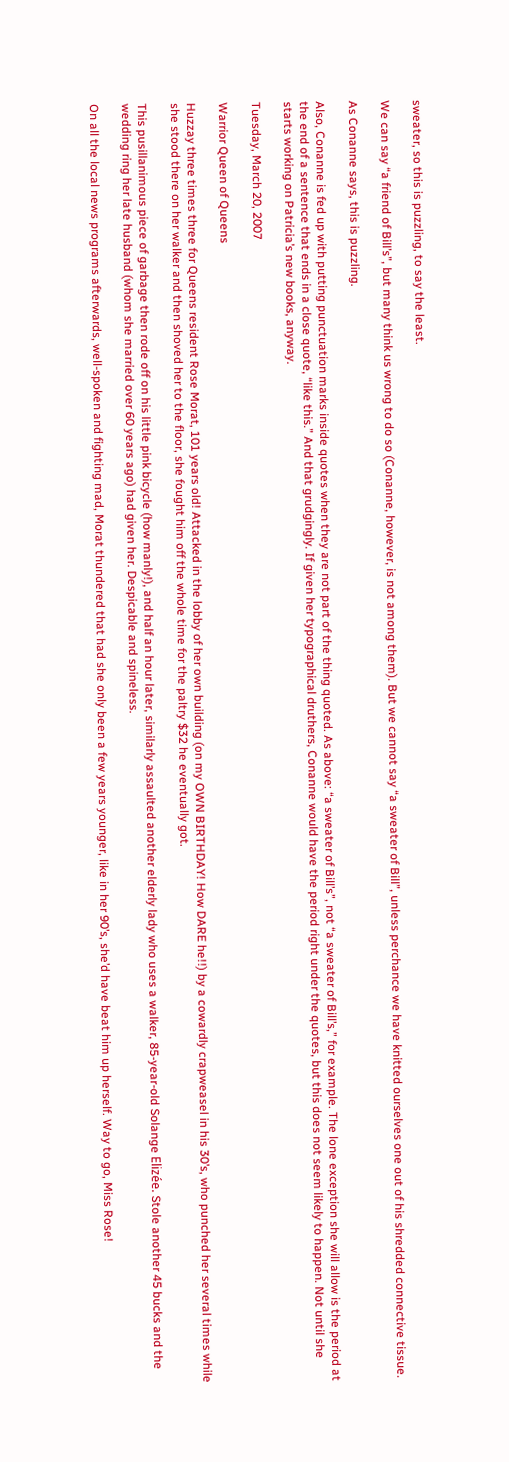sweater, so this is puzzling, to say the least.

We can say “a friend of Bill’s”, but many think us wrong to do so (Conanne, however, is not among them). But we cannot say “a sweater of Bill”, unless perchance we have knitted ourselves one out of his shredded connective tissue.

As Conanne says, this is puzzling.

Also, Conanne is fed up with putting punctuation marks inside quotes when they are not part of the thing quoted. As above: “a sweater of Bill’s”, not “a sweater of Bill’s,” for example. The lone exception she will allow is the period at the end of a sentence that ends in a close quote, “like this.” And that grudgingly. If given her typographical druthers, Conanne would have the period right under the quotes, but this does not seem likely to happen. Not until she starts working on Patricia’s new books, anyway.

Tuesday, March 20, 2007

Warrior Queen of Queens

Huzzay three times three for Queens resident Rose Morat, 101 years old! Attacked in the lobby of her own building (on my OWN BIRTHDAY! How DARE he!!) by a cowardly crapweasel in his 30’s, who punched her several times while she stood there on her walker and then shoved her to the floor, she fought him off the whole time for the paltry $32 he eventually got.

This pusillanimous piece of garbage then rode off on his little pink bicycle (how manly!), and half an hour later, similarly assaulted another elderly lady who uses a walker, 85-year-old Solange Elizée. Stole another 45 bucks and the wedding ring her late husband (whom she married over 60 years ago) had given her. Despicable and spineless.

On all the local news programs afterwards, well-spoken and fighting mad, Morat thundered that had she only been a few years younger, like in her 90’s, she’d have beat him up herself. Way to go, Miss Rose!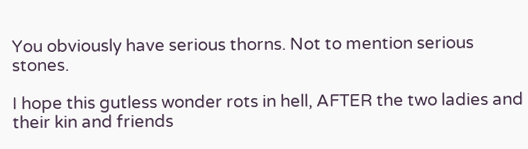You obviously have serious thorns. Not to mention serious stones.

I hope this gutless wonder rots in hell, AFTER the two ladies and their kin and friends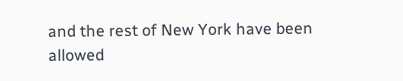and the rest of New York have been allowed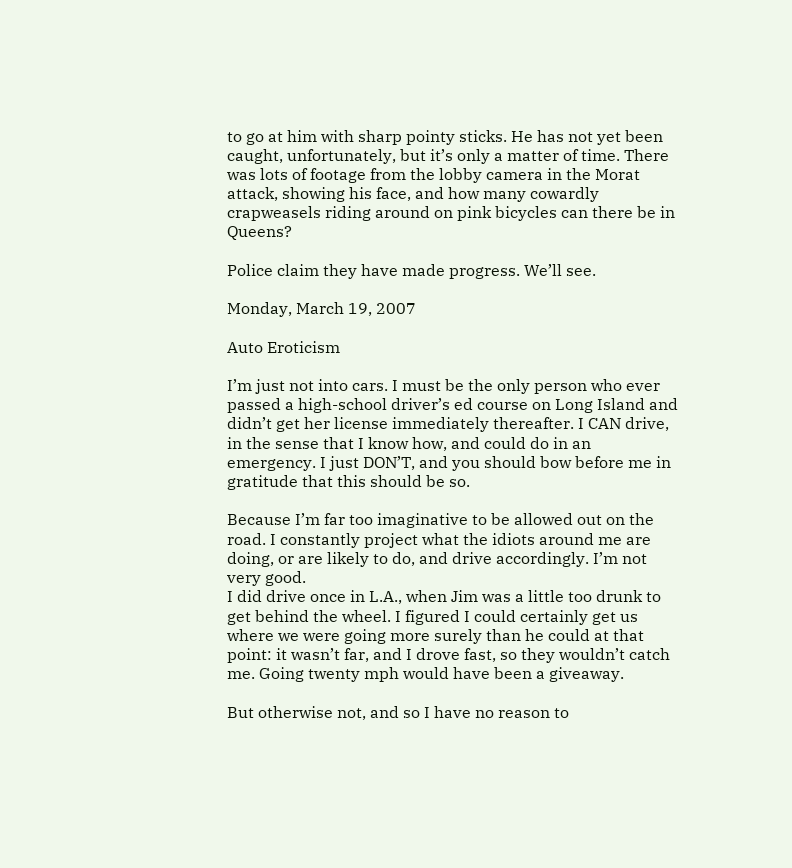to go at him with sharp pointy sticks. He has not yet been caught, unfortunately, but it’s only a matter of time. There was lots of footage from the lobby camera in the Morat attack, showing his face, and how many cowardly crapweasels riding around on pink bicycles can there be in Queens?

Police claim they have made progress. We’ll see.

Monday, March 19, 2007

Auto Eroticism

I’m just not into cars. I must be the only person who ever passed a high-school driver’s ed course on Long Island and didn’t get her license immediately thereafter. I CAN drive, in the sense that I know how, and could do in an emergency. I just DON’T, and you should bow before me in gratitude that this should be so.

Because I’m far too imaginative to be allowed out on the road. I constantly project what the idiots around me are doing, or are likely to do, and drive accordingly. I’m not very good.
I did drive once in L.A., when Jim was a little too drunk to get behind the wheel. I figured I could certainly get us where we were going more surely than he could at that point: it wasn’t far, and I drove fast, so they wouldn’t catch me. Going twenty mph would have been a giveaway.

But otherwise not, and so I have no reason to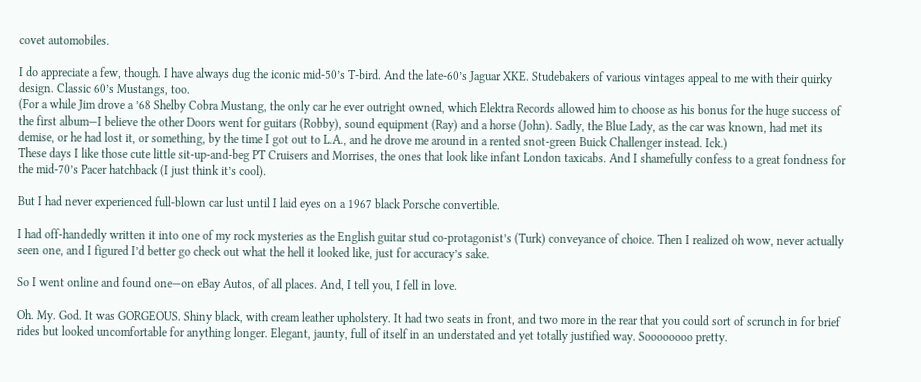covet automobiles.

I do appreciate a few, though. I have always dug the iconic mid-50’s T-bird. And the late-60’s Jaguar XKE. Studebakers of various vintages appeal to me with their quirky design. Classic 60’s Mustangs, too.
(For a while Jim drove a ’68 Shelby Cobra Mustang, the only car he ever outright owned, which Elektra Records allowed him to choose as his bonus for the huge success of the first album—I believe the other Doors went for guitars (Robby), sound equipment (Ray) and a horse (John). Sadly, the Blue Lady, as the car was known, had met its demise, or he had lost it, or something, by the time I got out to L.A., and he drove me around in a rented snot-green Buick Challenger instead. Ick.)
These days I like those cute little sit-up-and-beg PT Cruisers and Morrises, the ones that look like infant London taxicabs. And I shamefully confess to a great fondness for the mid-70’s Pacer hatchback (I just think it’s cool).

But I had never experienced full-blown car lust until I laid eyes on a 1967 black Porsche convertible.

I had off-handedly written it into one of my rock mysteries as the English guitar stud co-protagonist’s (Turk) conveyance of choice. Then I realized oh wow, never actually seen one, and I figured I’d better go check out what the hell it looked like, just for accuracy’s sake.

So I went online and found one—on eBay Autos, of all places. And, I tell you, I fell in love.

Oh. My. God. It was GORGEOUS. Shiny black, with cream leather upholstery. It had two seats in front, and two more in the rear that you could sort of scrunch in for brief rides but looked uncomfortable for anything longer. Elegant, jaunty, full of itself in an understated and yet totally justified way. Soooooooo pretty.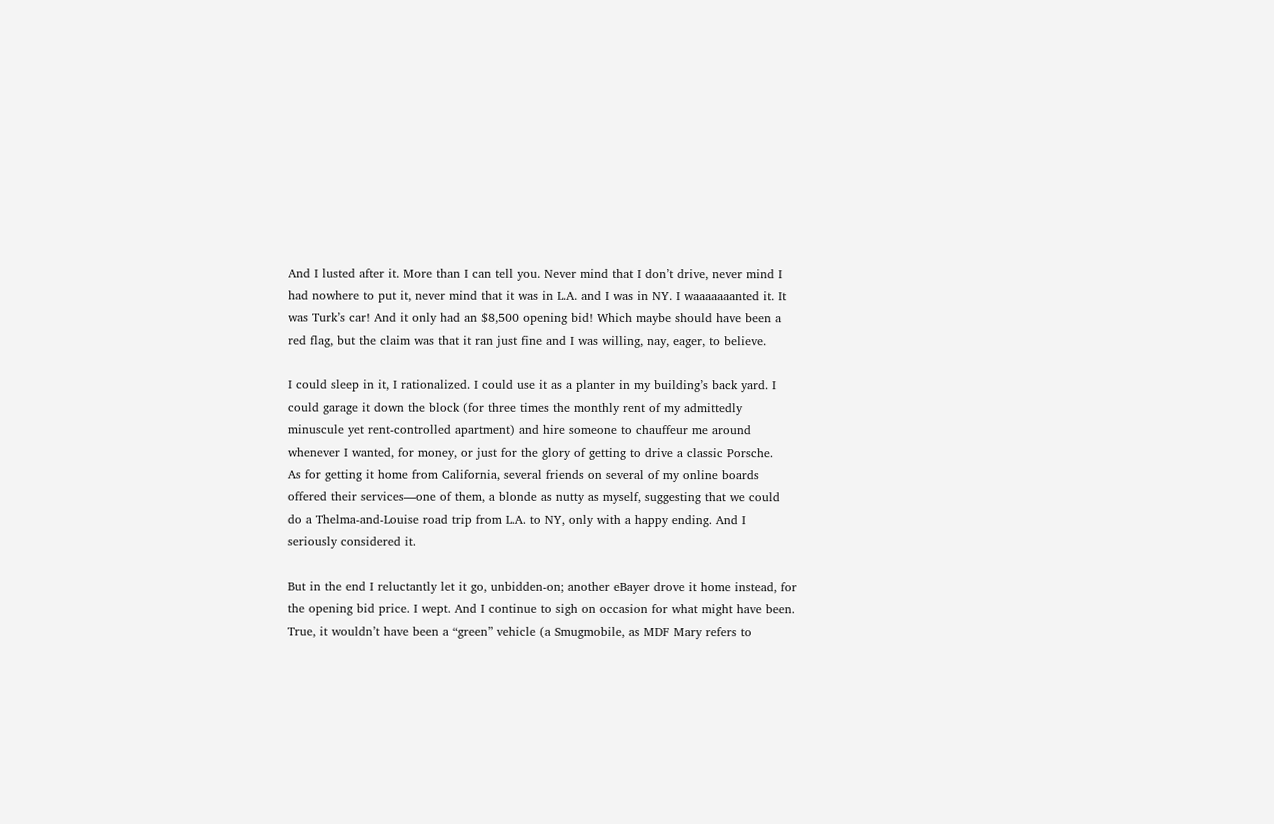And I lusted after it. More than I can tell you. Never mind that I don’t drive, never mind I had nowhere to put it, never mind that it was in L.A. and I was in NY. I waaaaaaanted it. It was Turk’s car! And it only had an $8,500 opening bid! Which maybe should have been a red flag, but the claim was that it ran just fine and I was willing, nay, eager, to believe.

I could sleep in it, I rationalized. I could use it as a planter in my building’s back yard. I could garage it down the block (for three times the monthly rent of my admittedly minuscule yet rent-controlled apartment) and hire someone to chauffeur me around whenever I wanted, for money, or just for the glory of getting to drive a classic Porsche.
As for getting it home from California, several friends on several of my online boards offered their services—one of them, a blonde as nutty as myself, suggesting that we could do a Thelma-and-Louise road trip from L.A. to NY, only with a happy ending. And I seriously considered it.

But in the end I reluctantly let it go, unbidden-on; another eBayer drove it home instead, for the opening bid price. I wept. And I continue to sigh on occasion for what might have been. True, it wouldn’t have been a “green” vehicle (a Smugmobile, as MDF Mary refers to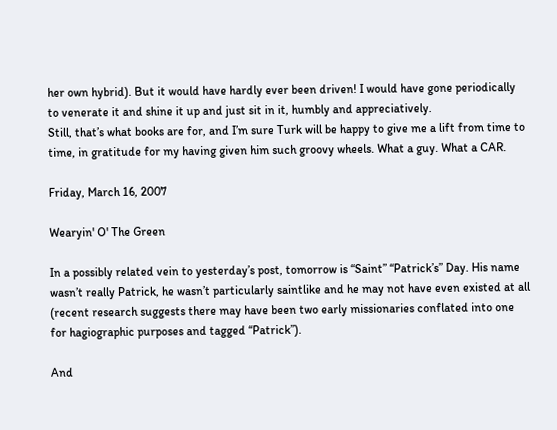her own hybrid). But it would have hardly ever been driven! I would have gone periodically to venerate it and shine it up and just sit in it, humbly and appreciatively.
Still, that’s what books are for, and I’m sure Turk will be happy to give me a lift from time to time, in gratitude for my having given him such groovy wheels. What a guy. What a CAR.

Friday, March 16, 2007

Wearyin' O' The Green

In a possibly related vein to yesterday’s post, tomorrow is “Saint” “Patrick’s” Day. His name wasn’t really Patrick, he wasn’t particularly saintlike and he may not have even existed at all (recent research suggests there may have been two early missionaries conflated into one for hagiographic purposes and tagged “Patrick”).

And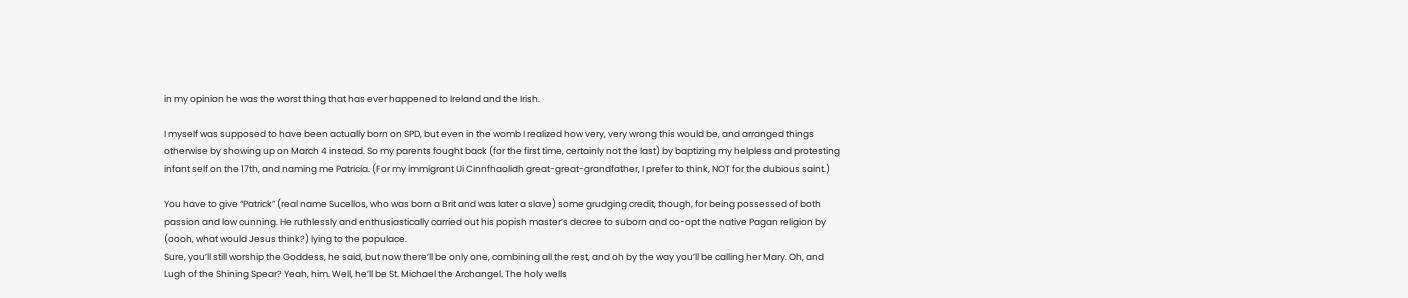in my opinion he was the worst thing that has ever happened to Ireland and the Irish.

I myself was supposed to have been actually born on SPD, but even in the womb I realized how very, very wrong this would be, and arranged things otherwise by showing up on March 4 instead. So my parents fought back (for the first time, certainly not the last) by baptizing my helpless and protesting infant self on the 17th, and naming me Patricia. (For my immigrant Ui Cinnfhaolidh great-great-grandfather, I prefer to think, NOT for the dubious saint.)

You have to give “Patrick” (real name Sucellos, who was born a Brit and was later a slave) some grudging credit, though, for being possessed of both passion and low cunning. He ruthlessly and enthusiastically carried out his popish master’s decree to suborn and co-opt the native Pagan religion by (oooh, what would Jesus think?) lying to the populace.
Sure, you’ll still worship the Goddess, he said, but now there’ll be only one, combining all the rest, and oh by the way you’ll be calling her Mary. Oh, and Lugh of the Shining Spear? Yeah, him. Well, he’ll be St. Michael the Archangel. The holy wells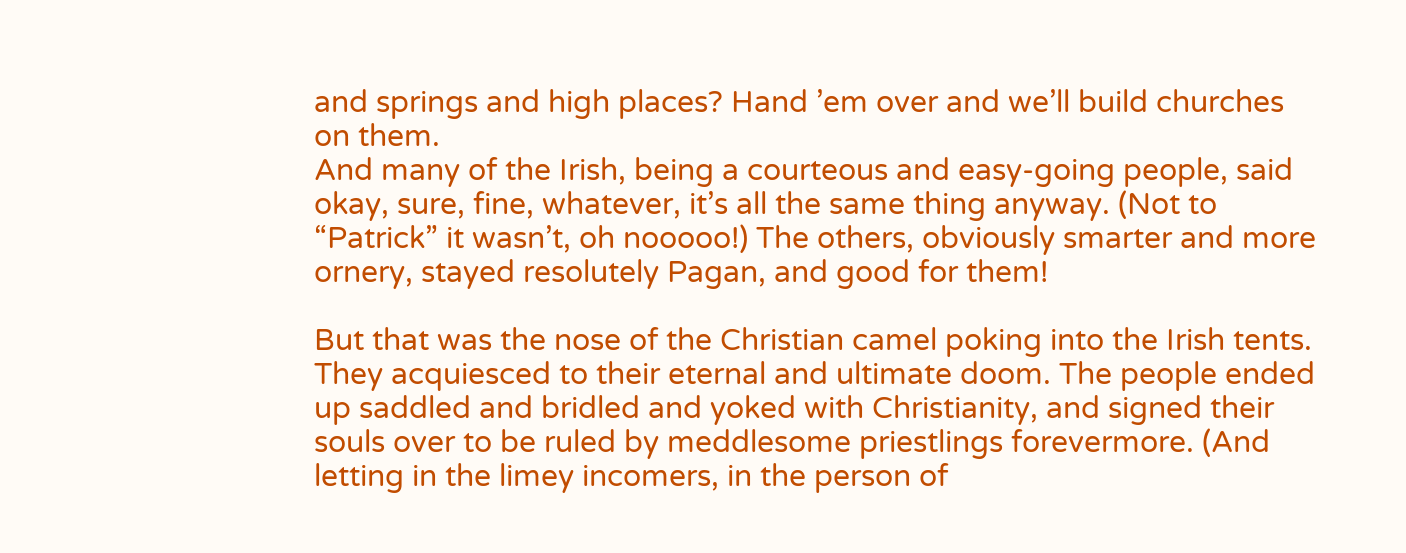and springs and high places? Hand ’em over and we’ll build churches on them.
And many of the Irish, being a courteous and easy-going people, said okay, sure, fine, whatever, it’s all the same thing anyway. (Not to “Patrick” it wasn’t, oh nooooo!) The others, obviously smarter and more ornery, stayed resolutely Pagan, and good for them!

But that was the nose of the Christian camel poking into the Irish tents. They acquiesced to their eternal and ultimate doom. The people ended up saddled and bridled and yoked with Christianity, and signed their souls over to be ruled by meddlesome priestlings forevermore. (And letting in the limey incomers, in the person of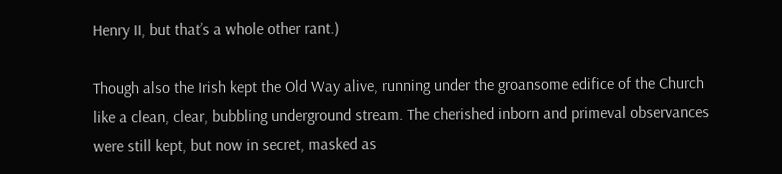Henry II, but that’s a whole other rant.)

Though also the Irish kept the Old Way alive, running under the groansome edifice of the Church like a clean, clear, bubbling underground stream. The cherished inborn and primeval observances were still kept, but now in secret, masked as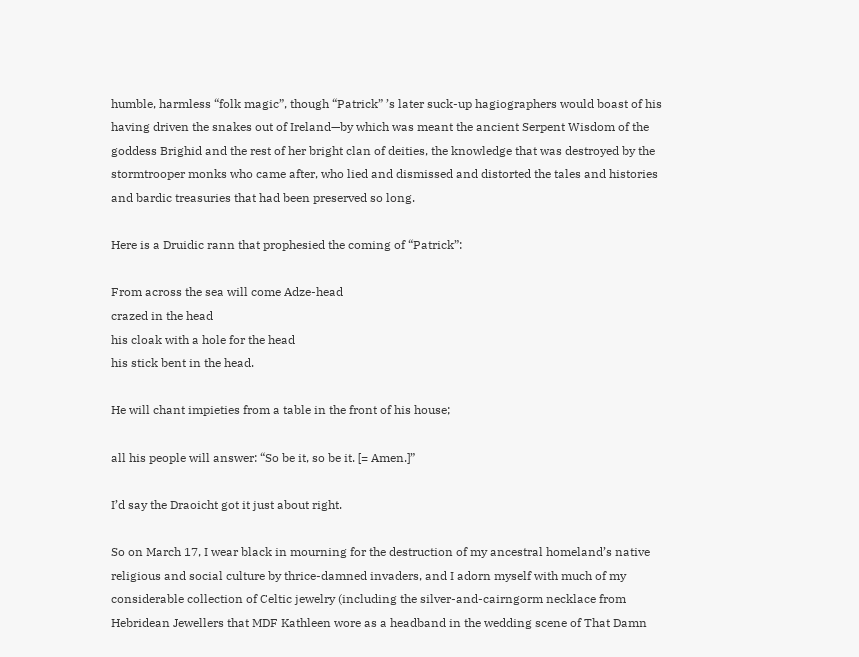humble, harmless “folk magic”, though “Patrick” ’s later suck-up hagiographers would boast of his having driven the snakes out of Ireland—by which was meant the ancient Serpent Wisdom of the goddess Brighid and the rest of her bright clan of deities, the knowledge that was destroyed by the stormtrooper monks who came after, who lied and dismissed and distorted the tales and histories and bardic treasuries that had been preserved so long.

Here is a Druidic rann that prophesied the coming of “Patrick”:

From across the sea will come Adze-head
crazed in the head
his cloak with a hole for the head
his stick bent in the head.

He will chant impieties from a table in the front of his house;

all his people will answer: “So be it, so be it. [= Amen.]”

I’d say the Draoicht got it just about right.

So on March 17, I wear black in mourning for the destruction of my ancestral homeland’s native religious and social culture by thrice-damned invaders, and I adorn myself with much of my considerable collection of Celtic jewelry (including the silver-and-cairngorm necklace from Hebridean Jewellers that MDF Kathleen wore as a headband in the wedding scene of That Damn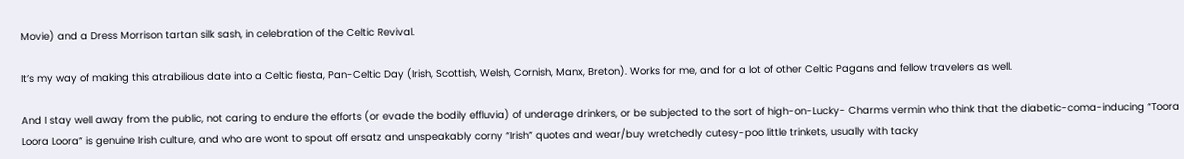Movie) and a Dress Morrison tartan silk sash, in celebration of the Celtic Revival.

It’s my way of making this atrabilious date into a Celtic fiesta, Pan-Celtic Day (Irish, Scottish, Welsh, Cornish, Manx, Breton). Works for me, and for a lot of other Celtic Pagans and fellow travelers as well.

And I stay well away from the public, not caring to endure the efforts (or evade the bodily effluvia) of underage drinkers, or be subjected to the sort of high-on-Lucky- Charms vermin who think that the diabetic-coma-inducing “Toora Loora Loora” is genuine Irish culture, and who are wont to spout off ersatz and unspeakably corny “Irish” quotes and wear/buy wretchedly cutesy-poo little trinkets, usually with tacky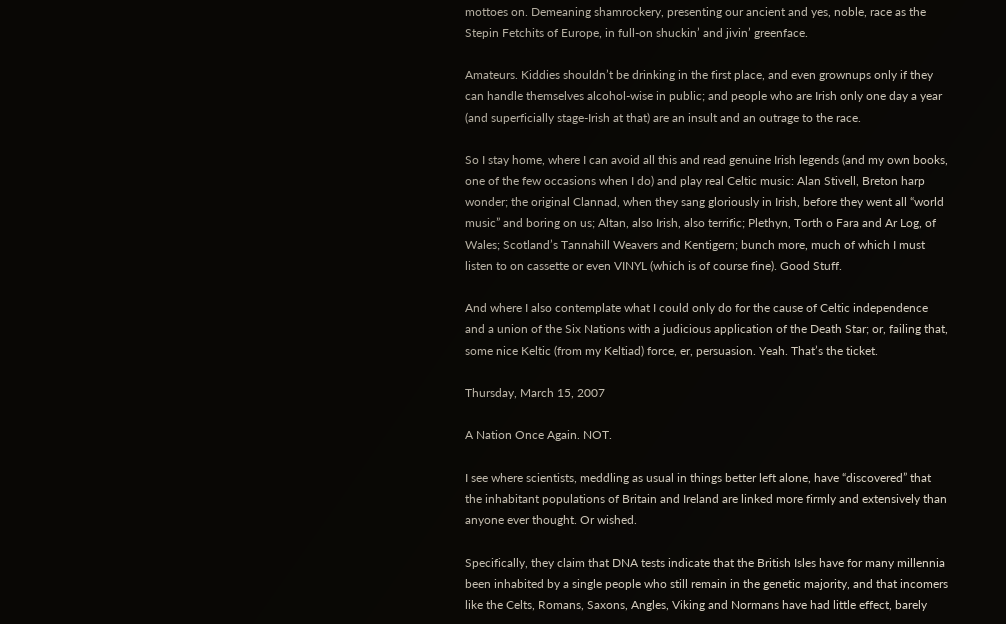mottoes on. Demeaning shamrockery, presenting our ancient and yes, noble, race as the Stepin Fetchits of Europe, in full-on shuckin’ and jivin’ greenface.

Amateurs. Kiddies shouldn’t be drinking in the first place, and even grownups only if they can handle themselves alcohol-wise in public; and people who are Irish only one day a year (and superficially stage-Irish at that) are an insult and an outrage to the race.

So I stay home, where I can avoid all this and read genuine Irish legends (and my own books, one of the few occasions when I do) and play real Celtic music: Alan Stivell, Breton harp wonder; the original Clannad, when they sang gloriously in Irish, before they went all “world music” and boring on us; Altan, also Irish, also terrific; Plethyn, Torth o Fara and Ar Log, of Wales; Scotland’s Tannahill Weavers and Kentigern; bunch more, much of which I must listen to on cassette or even VINYL (which is of course fine). Good Stuff.

And where I also contemplate what I could only do for the cause of Celtic independence and a union of the Six Nations with a judicious application of the Death Star; or, failing that, some nice Keltic (from my Keltiad) force, er, persuasion. Yeah. That’s the ticket.

Thursday, March 15, 2007

A Nation Once Again. NOT.

I see where scientists, meddling as usual in things better left alone, have “discovered” that the inhabitant populations of Britain and Ireland are linked more firmly and extensively than anyone ever thought. Or wished.

Specifically, they claim that DNA tests indicate that the British Isles have for many millennia been inhabited by a single people who still remain in the genetic majority, and that incomers like the Celts, Romans, Saxons, Angles, Viking and Normans have had little effect, barely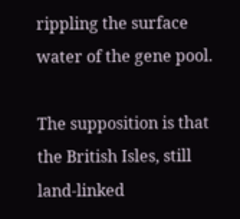rippling the surface water of the gene pool.

The supposition is that the British Isles, still land-linked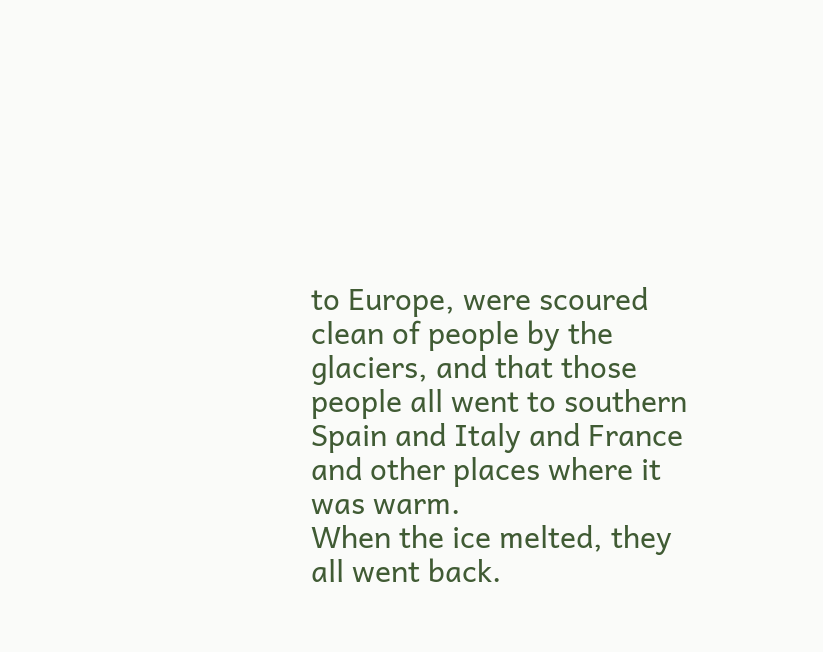to Europe, were scoured clean of people by the glaciers, and that those people all went to southern Spain and Italy and France and other places where it was warm.
When the ice melted, they all went back.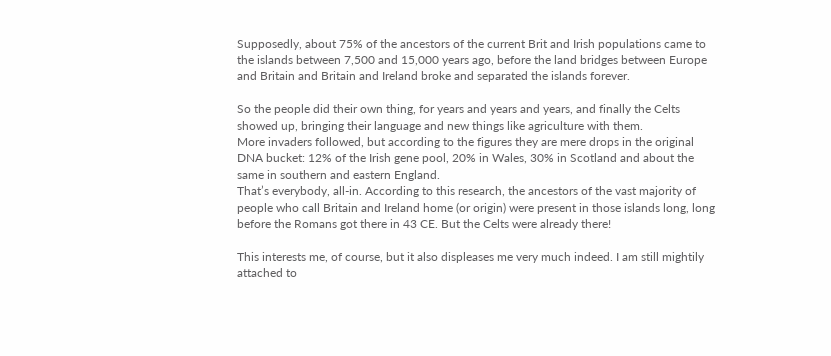Supposedly, about 75% of the ancestors of the current Brit and Irish populations came to the islands between 7,500 and 15,000 years ago, before the land bridges between Europe and Britain and Britain and Ireland broke and separated the islands forever.

So the people did their own thing, for years and years and years, and finally the Celts showed up, bringing their language and new things like agriculture with them.
More invaders followed, but according to the figures they are mere drops in the original DNA bucket: 12% of the Irish gene pool, 20% in Wales, 30% in Scotland and about the same in southern and eastern England.
That’s everybody, all-in. According to this research, the ancestors of the vast majority of people who call Britain and Ireland home (or origin) were present in those islands long, long before the Romans got there in 43 CE. But the Celts were already there!

This interests me, of course, but it also displeases me very much indeed. I am still mightily attached to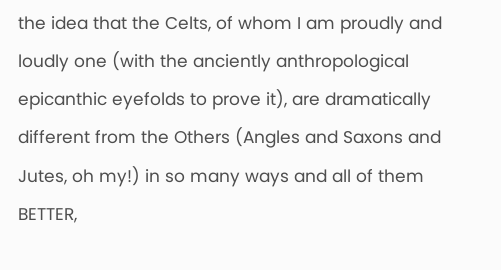the idea that the Celts, of whom I am proudly and loudly one (with the anciently anthropological epicanthic eyefolds to prove it), are dramatically different from the Others (Angles and Saxons and Jutes, oh my!) in so many ways and all of them BETTER,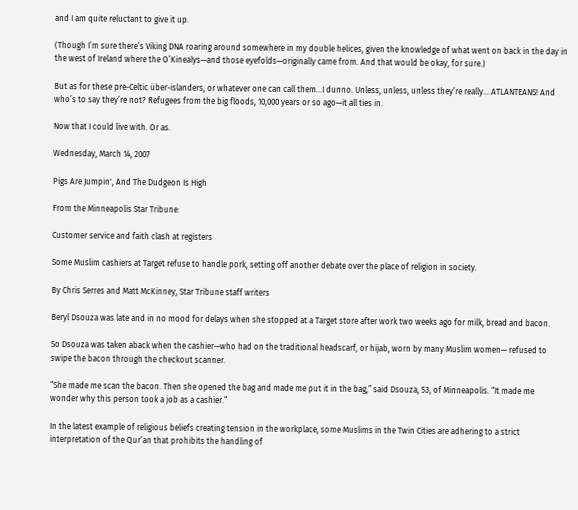and I am quite reluctant to give it up.

(Though I’m sure there’s Viking DNA roaring around somewhere in my double helices, given the knowledge of what went on back in the day in the west of Ireland where the O’Kinealys—and those eyefolds—originally came from. And that would be okay, for sure.)

But as for these pre-Celtic über-islanders, or whatever one can call them…I dunno. Unless, unless, unless they’re really….ATLANTEANS! And who’s to say they’re not? Refugees from the big floods, 10,000 years or so ago—it all ties in.

Now that I could live with. Or as.

Wednesday, March 14, 2007

Pigs Are Jumpin', And The Dudgeon Is High

From the Minneapolis Star Tribune:

Customer service and faith clash at registers

Some Muslim cashiers at Target refuse to handle pork, setting off another debate over the place of religion in society.

By Chris Serres and Matt McKinney, Star Tribune staff writers

Beryl Dsouza was late and in no mood for delays when she stopped at a Target store after work two weeks ago for milk, bread and bacon.

So Dsouza was taken aback when the cashier—who had on the traditional headscarf, or hijab, worn by many Muslim women— refused to swipe the bacon through the checkout scanner.

“She made me scan the bacon. Then she opened the bag and made me put it in the bag,” said Dsouza, 53, of Minneapolis. “It made me wonder why this person took a job as a cashier.”

In the latest example of religious beliefs creating tension in the workplace, some Muslims in the Twin Cities are adhering to a strict interpretation of the Qur’an that prohibits the handling of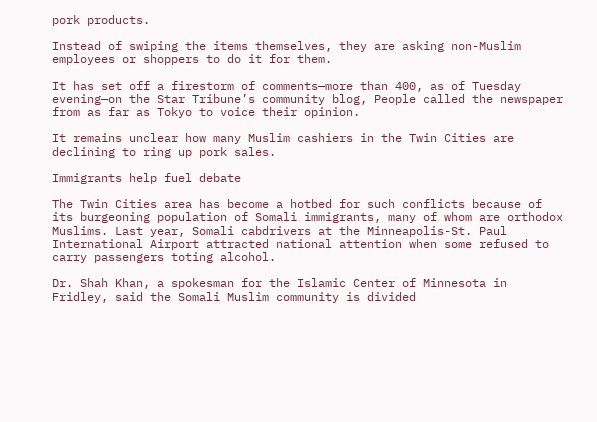pork products.

Instead of swiping the items themselves, they are asking non-Muslim employees or shoppers to do it for them.

It has set off a firestorm of comments—more than 400, as of Tuesday evening—on the Star Tribune’s community blog, People called the newspaper from as far as Tokyo to voice their opinion.

It remains unclear how many Muslim cashiers in the Twin Cities are declining to ring up pork sales.

Immigrants help fuel debate

The Twin Cities area has become a hotbed for such conflicts because of its burgeoning population of Somali immigrants, many of whom are orthodox Muslims. Last year, Somali cabdrivers at the Minneapolis-St. Paul International Airport attracted national attention when some refused to carry passengers toting alcohol.

Dr. Shah Khan, a spokesman for the Islamic Center of Minnesota in Fridley, said the Somali Muslim community is divided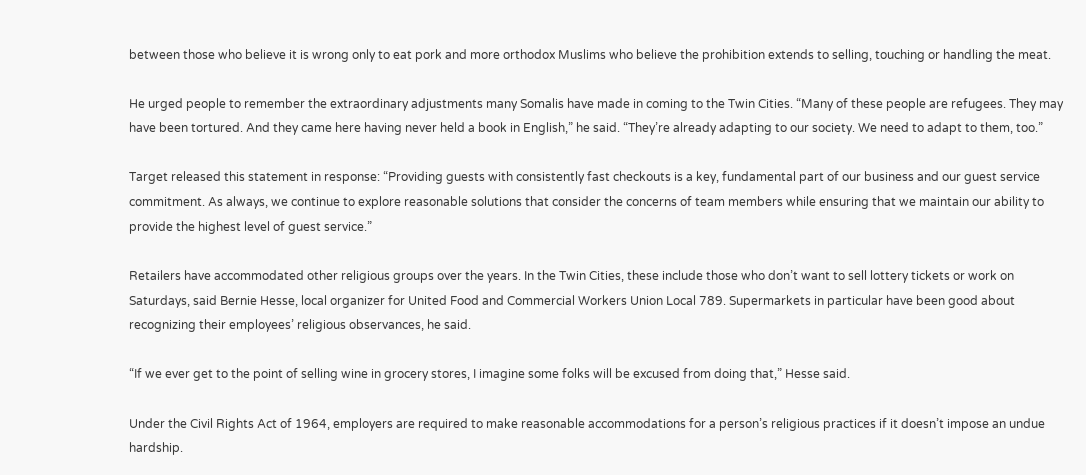between those who believe it is wrong only to eat pork and more orthodox Muslims who believe the prohibition extends to selling, touching or handling the meat.

He urged people to remember the extraordinary adjustments many Somalis have made in coming to the Twin Cities. “Many of these people are refugees. They may have been tortured. And they came here having never held a book in English,” he said. “They’re already adapting to our society. We need to adapt to them, too.”

Target released this statement in response: “Providing guests with consistently fast checkouts is a key, fundamental part of our business and our guest service commitment. As always, we continue to explore reasonable solutions that consider the concerns of team members while ensuring that we maintain our ability to provide the highest level of guest service.”

Retailers have accommodated other religious groups over the years. In the Twin Cities, these include those who don’t want to sell lottery tickets or work on Saturdays, said Bernie Hesse, local organizer for United Food and Commercial Workers Union Local 789. Supermarkets in particular have been good about recognizing their employees’ religious observances, he said.

“If we ever get to the point of selling wine in grocery stores, I imagine some folks will be excused from doing that,” Hesse said.

Under the Civil Rights Act of 1964, employers are required to make reasonable accommodations for a person’s religious practices if it doesn’t impose an undue hardship.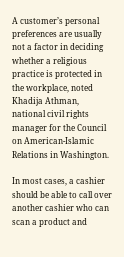A customer’s personal preferences are usually not a factor in deciding whether a religious practice is protected in the workplace, noted Khadija Athman, national civil rights manager for the Council on American-Islamic Relations in Washington.

In most cases, a cashier should be able to call over another cashier who can scan a product and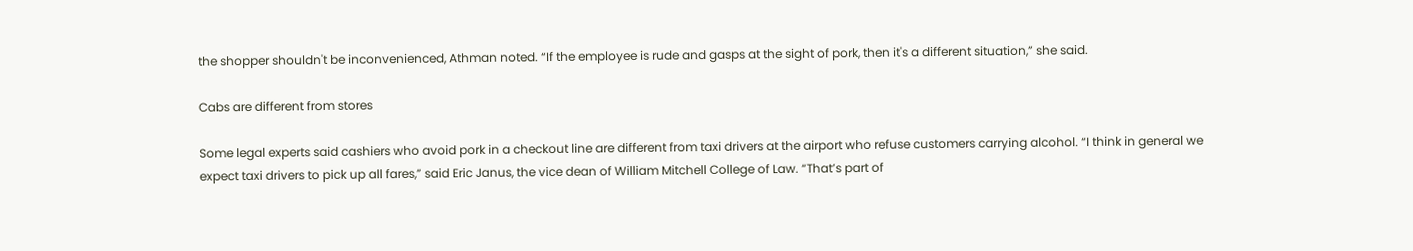the shopper shouldn't be inconvenienced, Athman noted. “If the employee is rude and gasps at the sight of pork, then it's a different situation,” she said.

Cabs are different from stores

Some legal experts said cashiers who avoid pork in a checkout line are different from taxi drivers at the airport who refuse customers carrying alcohol. “I think in general we expect taxi drivers to pick up all fares,” said Eric Janus, the vice dean of William Mitchell College of Law. “That’s part of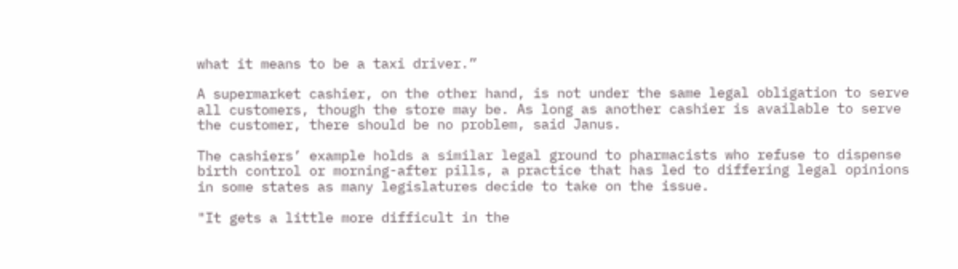what it means to be a taxi driver.”

A supermarket cashier, on the other hand, is not under the same legal obligation to serve all customers, though the store may be. As long as another cashier is available to serve the customer, there should be no problem, said Janus.

The cashiers’ example holds a similar legal ground to pharmacists who refuse to dispense birth control or morning-after pills, a practice that has led to differing legal opinions in some states as many legislatures decide to take on the issue.

"It gets a little more difficult in the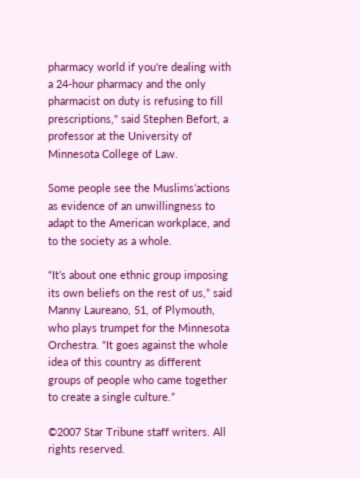pharmacy world if you're dealing with a 24-hour pharmacy and the only pharmacist on duty is refusing to fill prescriptions," said Stephen Befort, a professor at the University of Minnesota College of Law.

Some people see the Muslims’actions as evidence of an unwillingness to adapt to the American workplace, and to the society as a whole.

“It’s about one ethnic group imposing its own beliefs on the rest of us,” said Manny Laureano, 51, of Plymouth, who plays trumpet for the Minnesota Orchestra. “It goes against the whole idea of this country as different groups of people who came together to create a single culture.”

©2007 Star Tribune staff writers. All rights reserved.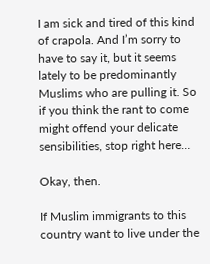I am sick and tired of this kind of crapola. And I’m sorry to have to say it, but it seems lately to be predominantly Muslims who are pulling it. So if you think the rant to come might offend your delicate sensibilities, stop right here…

Okay, then.

If Muslim immigrants to this country want to live under the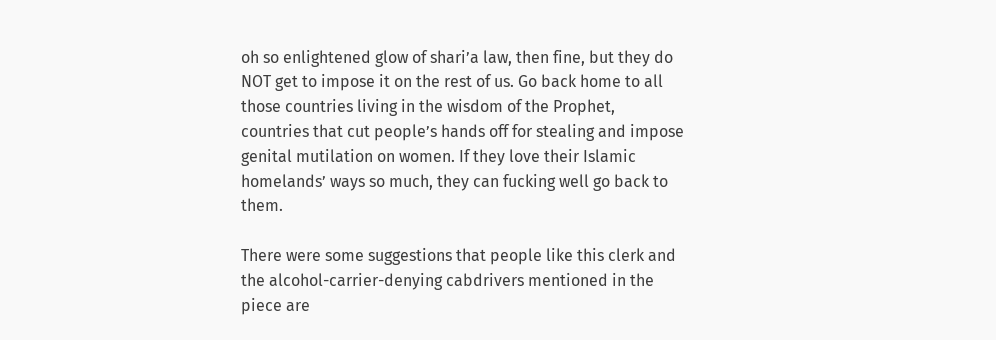oh so enlightened glow of shari’a law, then fine, but they do NOT get to impose it on the rest of us. Go back home to all those countries living in the wisdom of the Prophet, countries that cut people’s hands off for stealing and impose genital mutilation on women. If they love their Islamic homelands’ ways so much, they can fucking well go back to them.

There were some suggestions that people like this clerk and the alcohol-carrier-denying cabdrivers mentioned in the piece are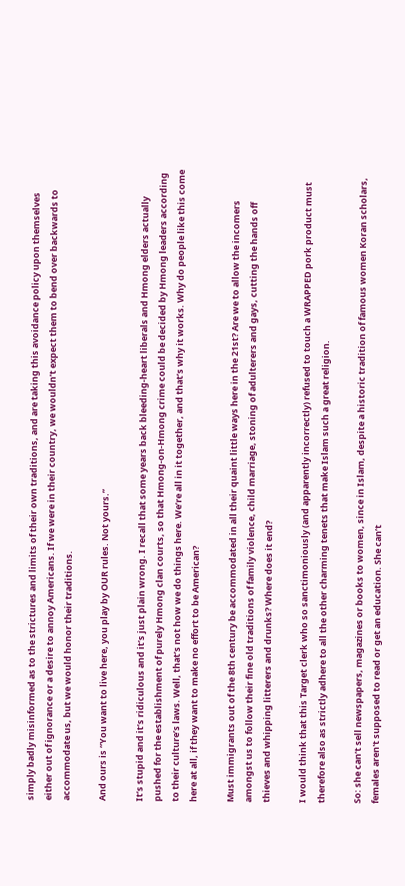simply badly misinformed as to the strictures and limits of their own traditions, and are taking this avoidance policy upon themselves either out of ignorance or a desire to annoy Americans. If we were in their country, we wouldn’t expect them to bend over backwards to accommodate us, but we would honor their traditions.

And ours is “You want to live here, you play by OUR rules. Not yours.”

It’s stupid and it’s ridiculous and it’s just plain wrong. I recall that some years back bleeding-heart liberals and Hmong elders actually pushed for the establishment of purely Hmong clan courts, so that Hmong-on-Hmong crime could be decided by Hmong leaders according to their culture’s laws. Well, that’s not how we do things here. We’re all in it together, and that’s why it works. Why do people like this come here at all, if they want to make no effort to be American?

Must immigrants out of the 8th century be accommodated in all their quaint little ways here in the 21st? Are we to allow the incomers amongst us to follow their fine old traditions of family violence, child marriage, stoning of adulterers and gays, cutting the hands off thieves and whipping litterers and drunks? Where does it end?

I would think that this Target clerk who so sanctimoniously (and apparently incorrectly) refused to touch a WRAPPED pork product must therefore also as strictly adhere to all the other charming tenets that make Islam such a great religion.

So: she can’t sell newspapers, magazines or books to women, since in Islam, despite a historic tradition of famous women Koran scholars, females aren't supposed to read or get an education. She can’t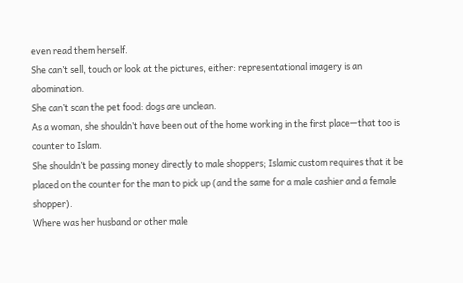even read them herself.
She can’t sell, touch or look at the pictures, either: representational imagery is an abomination.
She can’t scan the pet food: dogs are unclean.
As a woman, she shouldn’t have been out of the home working in the first place—that too is counter to Islam.
She shouldn’t be passing money directly to male shoppers; Islamic custom requires that it be placed on the counter for the man to pick up (and the same for a male cashier and a female shopper).
Where was her husband or other male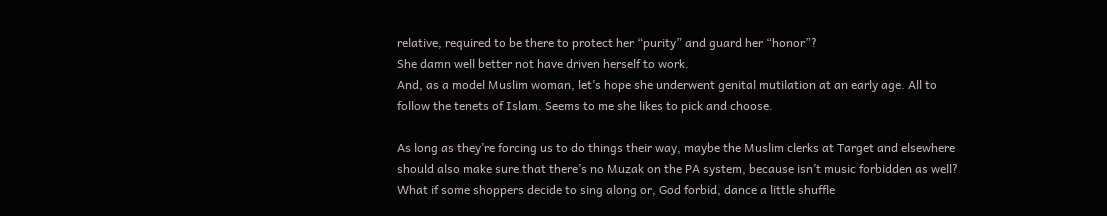relative, required to be there to protect her “purity” and guard her “honor”?
She damn well better not have driven herself to work.
And, as a model Muslim woman, let’s hope she underwent genital mutilation at an early age. All to follow the tenets of Islam. Seems to me she likes to pick and choose.

As long as they’re forcing us to do things their way, maybe the Muslim clerks at Target and elsewhere should also make sure that there’s no Muzak on the PA system, because isn’t music forbidden as well? What if some shoppers decide to sing along or, God forbid, dance a little shuffle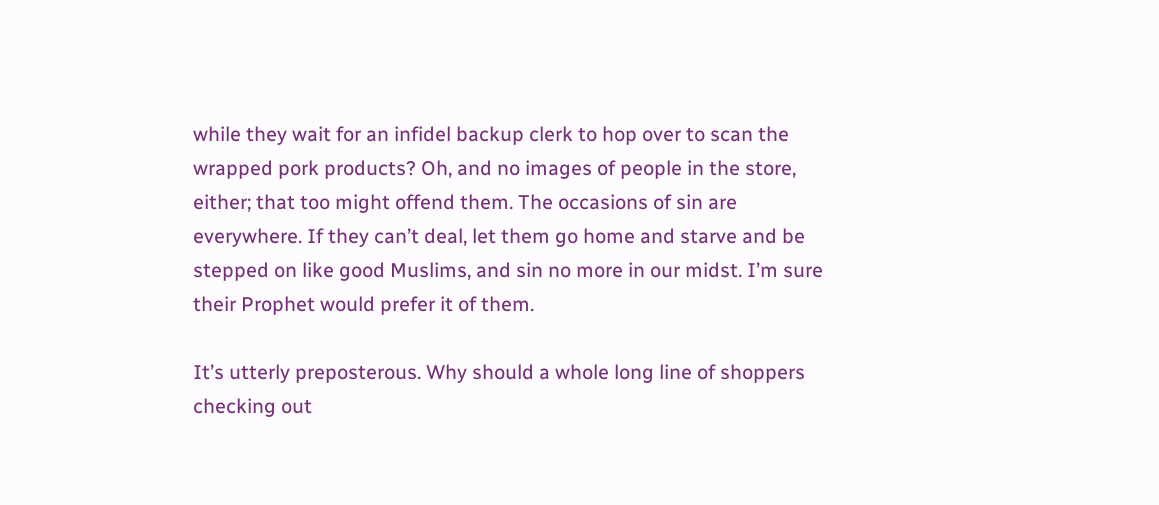while they wait for an infidel backup clerk to hop over to scan the wrapped pork products? Oh, and no images of people in the store, either; that too might offend them. The occasions of sin are everywhere. If they can’t deal, let them go home and starve and be stepped on like good Muslims, and sin no more in our midst. I’m sure their Prophet would prefer it of them.

It’s utterly preposterous. Why should a whole long line of shoppers checking out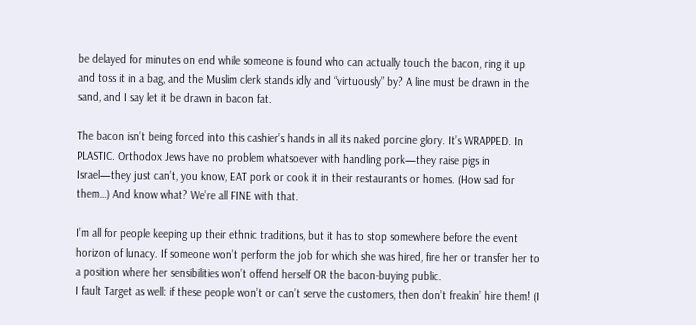be delayed for minutes on end while someone is found who can actually touch the bacon, ring it up and toss it in a bag, and the Muslim clerk stands idly and “virtuously” by? A line must be drawn in the sand, and I say let it be drawn in bacon fat.

The bacon isn’t being forced into this cashier’s hands in all its naked porcine glory. It’s WRAPPED. In PLASTIC. Orthodox Jews have no problem whatsoever with handling pork—they raise pigs in Israel—they just can’t, you know, EAT pork or cook it in their restaurants or homes. (How sad for them…) And know what? We’re all FINE with that.

I’m all for people keeping up their ethnic traditions, but it has to stop somewhere before the event horizon of lunacy. If someone won’t perform the job for which she was hired, fire her or transfer her to a position where her sensibilities won’t offend herself OR the bacon-buying public.
I fault Target as well: if these people won’t or can’t serve the customers, then don’t freakin’ hire them! (I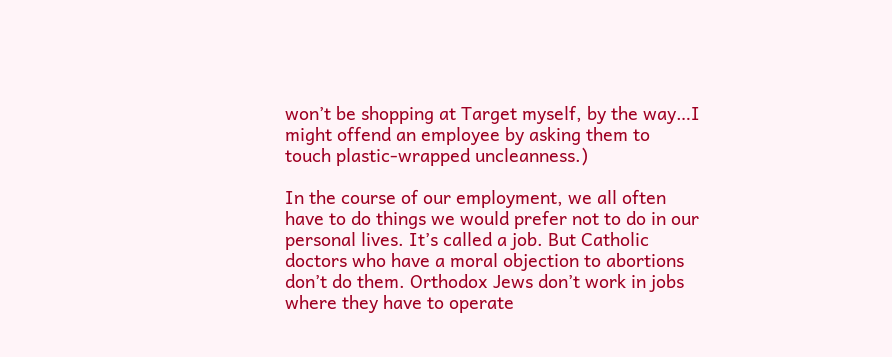won’t be shopping at Target myself, by the way…I might offend an employee by asking them to touch plastic-wrapped uncleanness.)

In the course of our employment, we all often have to do things we would prefer not to do in our personal lives. It’s called a job. But Catholic doctors who have a moral objection to abortions don’t do them. Orthodox Jews don’t work in jobs where they have to operate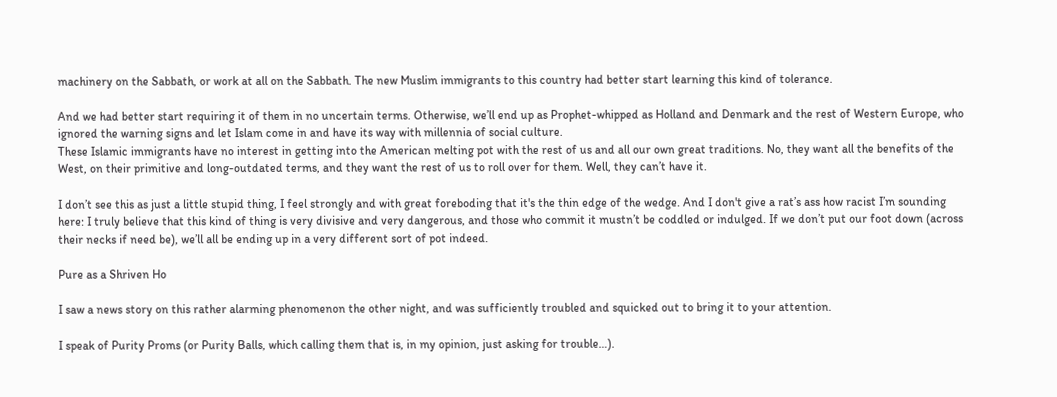machinery on the Sabbath, or work at all on the Sabbath. The new Muslim immigrants to this country had better start learning this kind of tolerance.

And we had better start requiring it of them in no uncertain terms. Otherwise, we’ll end up as Prophet-whipped as Holland and Denmark and the rest of Western Europe, who ignored the warning signs and let Islam come in and have its way with millennia of social culture.
These Islamic immigrants have no interest in getting into the American melting pot with the rest of us and all our own great traditions. No, they want all the benefits of the West, on their primitive and long-outdated terms, and they want the rest of us to roll over for them. Well, they can’t have it.

I don’t see this as just a little stupid thing, I feel strongly and with great foreboding that it's the thin edge of the wedge. And I don't give a rat’s ass how racist I’m sounding here: I truly believe that this kind of thing is very divisive and very dangerous, and those who commit it mustn’t be coddled or indulged. If we don’t put our foot down (across their necks if need be), we’ll all be ending up in a very different sort of pot indeed.

Pure as a Shriven Ho

I saw a news story on this rather alarming phenomenon the other night, and was sufficiently troubled and squicked out to bring it to your attention.

I speak of Purity Proms (or Purity Balls, which calling them that is, in my opinion, just asking for trouble…).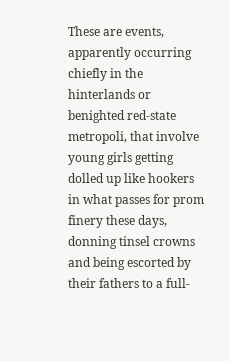These are events, apparently occurring chiefly in the hinterlands or benighted red-state metropoli, that involve young girls getting dolled up like hookers in what passes for prom finery these days, donning tinsel crowns and being escorted by their fathers to a full-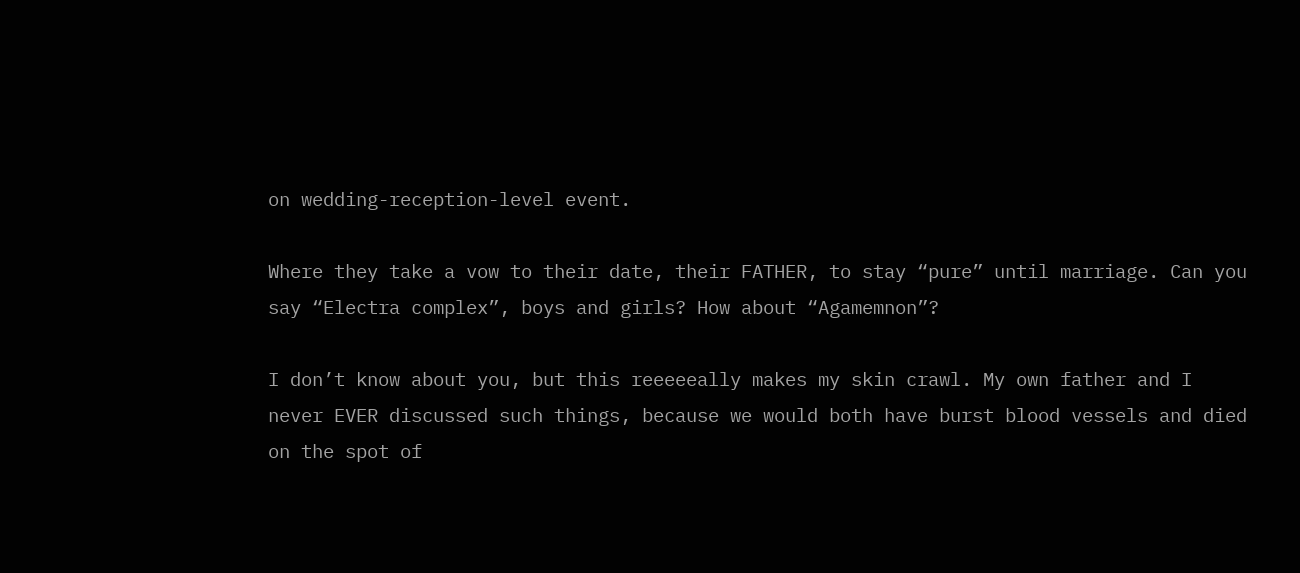on wedding-reception-level event.

Where they take a vow to their date, their FATHER, to stay “pure” until marriage. Can you say “Electra complex”, boys and girls? How about “Agamemnon”?

I don’t know about you, but this reeeeeally makes my skin crawl. My own father and I never EVER discussed such things, because we would both have burst blood vessels and died on the spot of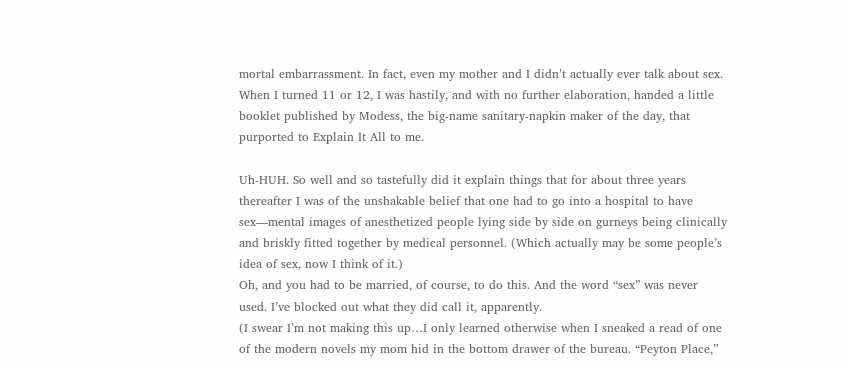mortal embarrassment. In fact, even my mother and I didn’t actually ever talk about sex. When I turned 11 or 12, I was hastily, and with no further elaboration, handed a little booklet published by Modess, the big-name sanitary-napkin maker of the day, that purported to Explain It All to me.

Uh-HUH. So well and so tastefully did it explain things that for about three years thereafter I was of the unshakable belief that one had to go into a hospital to have sex—mental images of anesthetized people lying side by side on gurneys being clinically and briskly fitted together by medical personnel. (Which actually may be some people’s idea of sex, now I think of it.)
Oh, and you had to be married, of course, to do this. And the word “sex” was never used. I’ve blocked out what they did call it, apparently.
(I swear I’m not making this up…I only learned otherwise when I sneaked a read of one of the modern novels my mom hid in the bottom drawer of the bureau. “Peyton Place,”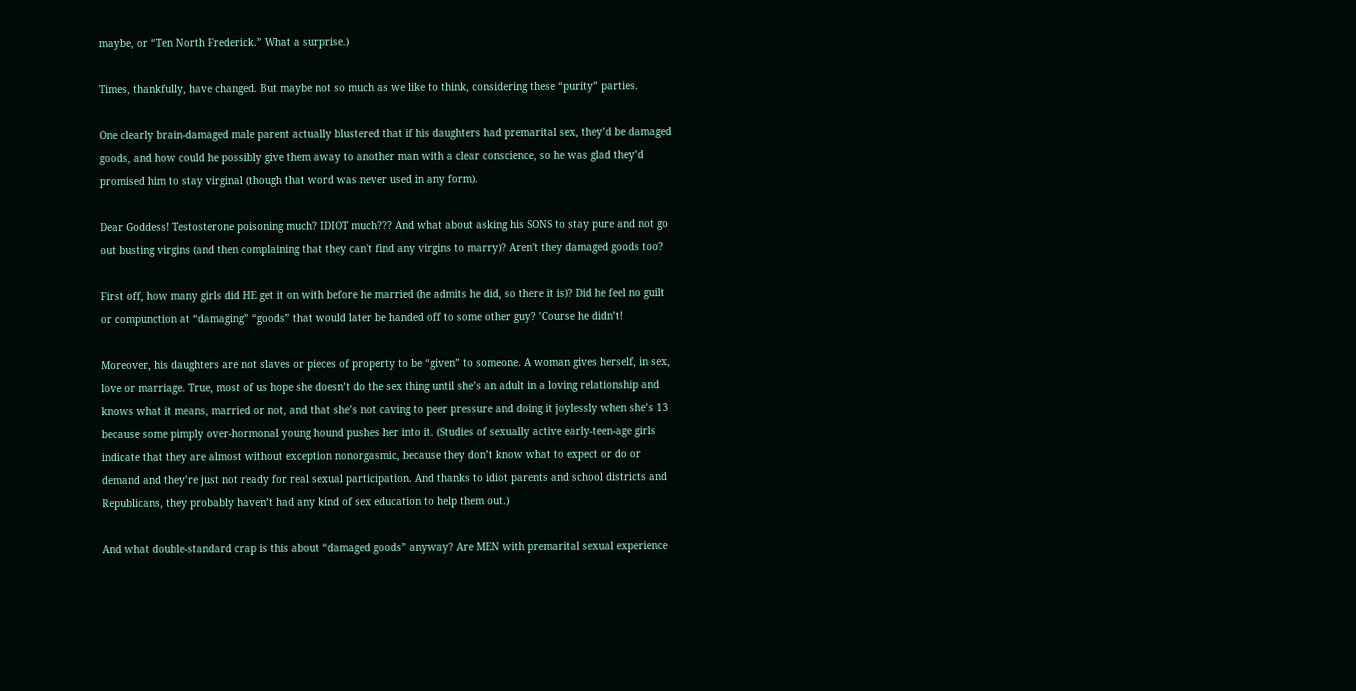maybe, or “Ten North Frederick.” What a surprise.)

Times, thankfully, have changed. But maybe not so much as we like to think, considering these “purity” parties.

One clearly brain-damaged male parent actually blustered that if his daughters had premarital sex, they’d be damaged goods, and how could he possibly give them away to another man with a clear conscience, so he was glad they’d promised him to stay virginal (though that word was never used in any form).

Dear Goddess! Testosterone poisoning much? IDIOT much??? And what about asking his SONS to stay pure and not go out busting virgins (and then complaining that they can't find any virgins to marry)? Aren't they damaged goods too?

First off, how many girls did HE get it on with before he married (he admits he did, so there it is)? Did he feel no guilt or compunction at “damaging” “goods” that would later be handed off to some other guy? ’Course he didn’t!

Moreover, his daughters are not slaves or pieces of property to be “given” to someone. A woman gives herself, in sex, love or marriage. True, most of us hope she doesn’t do the sex thing until she’s an adult in a loving relationship and knows what it means, married or not, and that she’s not caving to peer pressure and doing it joylessly when she’s 13 because some pimply over-hormonal young hound pushes her into it. (Studies of sexually active early-teen-age girls indicate that they are almost without exception nonorgasmic, because they don’t know what to expect or do or demand and they’re just not ready for real sexual participation. And thanks to idiot parents and school districts and Republicans, they probably haven’t had any kind of sex education to help them out.)

And what double-standard crap is this about “damaged goods” anyway? Are MEN with premarital sexual experience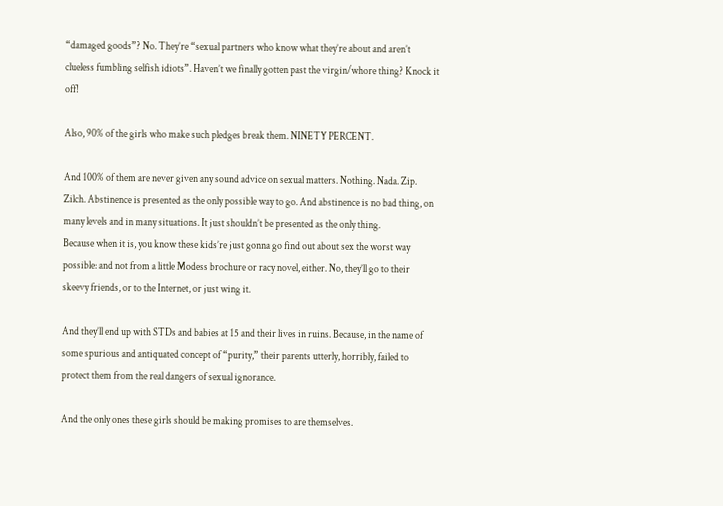“damaged goods”? No. They’re “sexual partners who know what they’re about and aren’t clueless fumbling selfish idiots”. Haven’t we finally gotten past the virgin/whore thing? Knock it off!

Also, 90% of the girls who make such pledges break them. NINETY PERCENT.

And 100% of them are never given any sound advice on sexual matters. Nothing. Nada. Zip. Zilch. Abstinence is presented as the only possible way to go. And abstinence is no bad thing, on many levels and in many situations. It just shouldn’t be presented as the only thing.
Because when it is, you know these kids’re just gonna go find out about sex the worst way possible: and not from a little Modess brochure or racy novel, either. No, they’ll go to their skeevy friends, or to the Internet, or just wing it.

And they’ll end up with STDs and babies at 15 and their lives in ruins. Because, in the name of some spurious and antiquated concept of “purity,” their parents utterly, horribly, failed to protect them from the real dangers of sexual ignorance.

And the only ones these girls should be making promises to are themselves.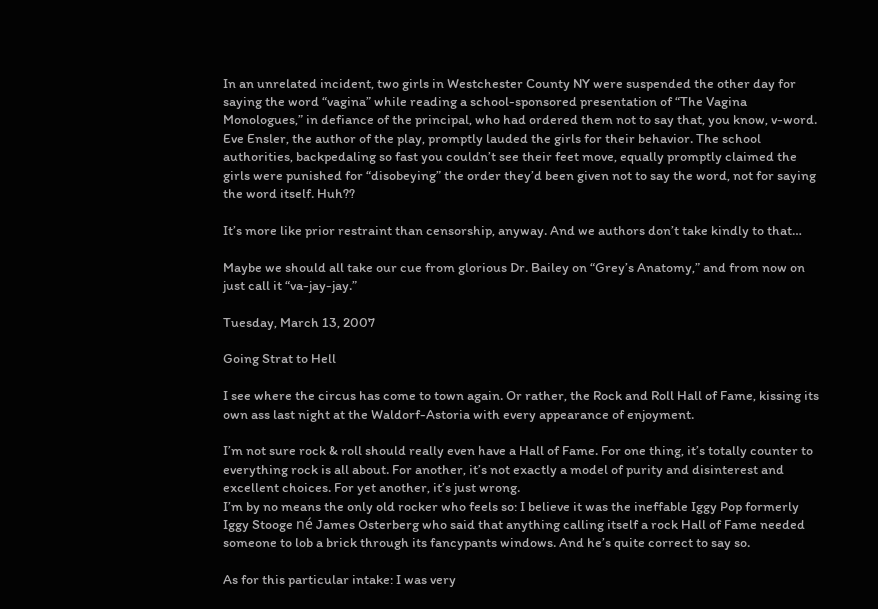In an unrelated incident, two girls in Westchester County NY were suspended the other day for saying the word “vagina” while reading a school-sponsored presentation of “The Vagina Monologues,” in defiance of the principal, who had ordered them not to say that, you know, v-word.
Eve Ensler, the author of the play, promptly lauded the girls for their behavior. The school authorities, backpedaling so fast you couldn’t see their feet move, equally promptly claimed the girls were punished for “disobeying” the order they’d been given not to say the word, not for saying the word itself. Huh??

It’s more like prior restraint than censorship, anyway. And we authors don’t take kindly to that…

Maybe we should all take our cue from glorious Dr. Bailey on “Grey’s Anatomy,” and from now on just call it “va-jay-jay.”

Tuesday, March 13, 2007

Going Strat to Hell

I see where the circus has come to town again. Or rather, the Rock and Roll Hall of Fame, kissing its own ass last night at the Waldorf-Astoria with every appearance of enjoyment.

I’m not sure rock & roll should really even have a Hall of Fame. For one thing, it’s totally counter to everything rock is all about. For another, it’s not exactly a model of purity and disinterest and excellent choices. For yet another, it’s just wrong.
I’m by no means the only old rocker who feels so: I believe it was the ineffable Iggy Pop formerly Iggy Stooge né James Osterberg who said that anything calling itself a rock Hall of Fame needed someone to lob a brick through its fancypants windows. And he’s quite correct to say so.

As for this particular intake: I was very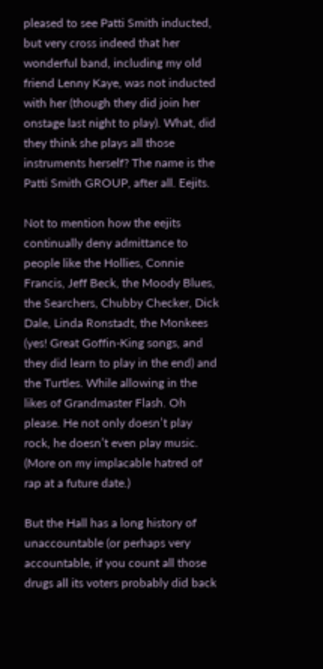pleased to see Patti Smith inducted, but very cross indeed that her wonderful band, including my old friend Lenny Kaye, was not inducted with her (though they did join her onstage last night to play). What, did they think she plays all those instruments herself? The name is the Patti Smith GROUP, after all. Eejits.

Not to mention how the eejits continually deny admittance to people like the Hollies, Connie Francis, Jeff Beck, the Moody Blues, the Searchers, Chubby Checker, Dick Dale, Linda Ronstadt, the Monkees (yes! Great Goffin-King songs, and they did learn to play in the end) and the Turtles. While allowing in the likes of Grandmaster Flash. Oh please. He not only doesn’t play rock, he doesn’t even play music. (More on my implacable hatred of rap at a future date.)

But the Hall has a long history of unaccountable (or perhaps very accountable, if you count all those drugs all its voters probably did back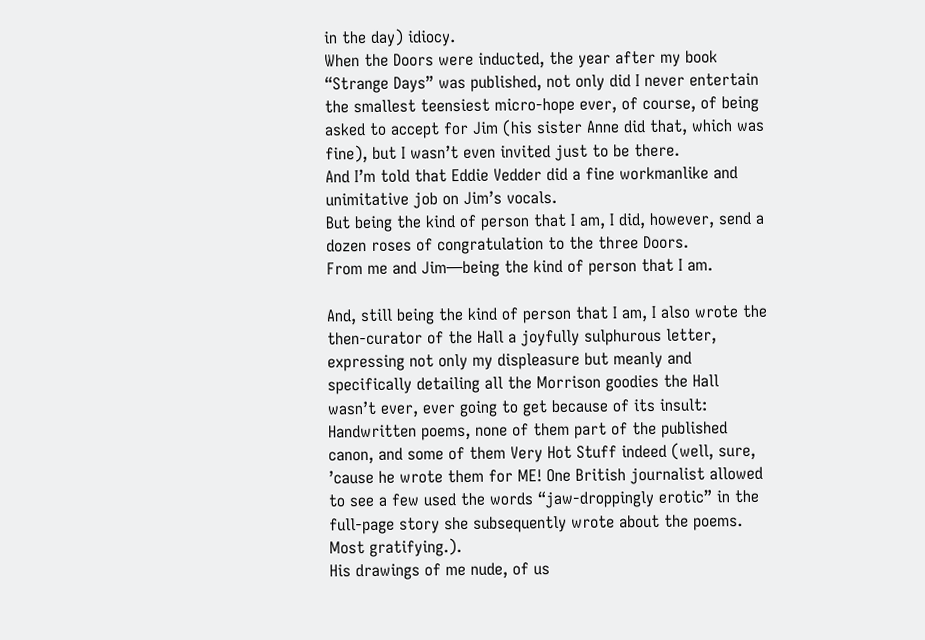in the day) idiocy.
When the Doors were inducted, the year after my book “Strange Days” was published, not only did I never entertain the smallest teensiest micro-hope ever, of course, of being asked to accept for Jim (his sister Anne did that, which was fine), but I wasn’t even invited just to be there.
And I’m told that Eddie Vedder did a fine workmanlike and unimitative job on Jim’s vocals.
But being the kind of person that I am, I did, however, send a dozen roses of congratulation to the three Doors.
From me and Jim—being the kind of person that I am.

And, still being the kind of person that I am, I also wrote the then-curator of the Hall a joyfully sulphurous letter, expressing not only my displeasure but meanly and specifically detailing all the Morrison goodies the Hall wasn’t ever, ever going to get because of its insult:
Handwritten poems, none of them part of the published canon, and some of them Very Hot Stuff indeed (well, sure, ’cause he wrote them for ME! One British journalist allowed to see a few used the words “jaw-droppingly erotic” in the full-page story she subsequently wrote about the poems. Most gratifying.).
His drawings of me nude, of us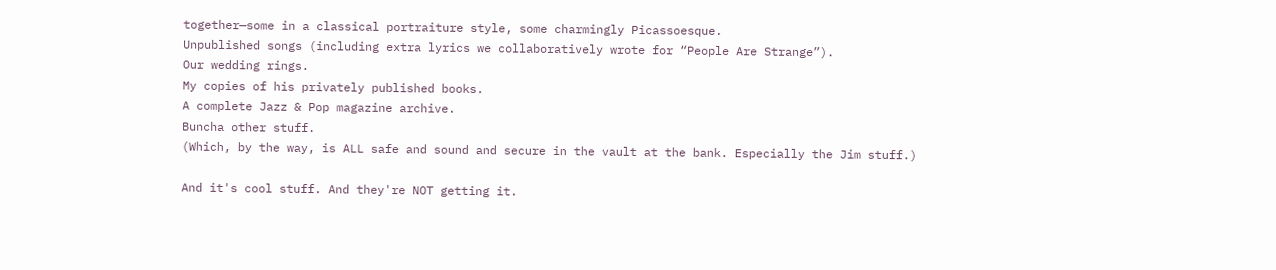together—some in a classical portraiture style, some charmingly Picassoesque.
Unpublished songs (including extra lyrics we collaboratively wrote for “People Are Strange”).
Our wedding rings.
My copies of his privately published books.
A complete Jazz & Pop magazine archive.
Buncha other stuff.
(Which, by the way, is ALL safe and sound and secure in the vault at the bank. Especially the Jim stuff.)

And it's cool stuff. And they're NOT getting it.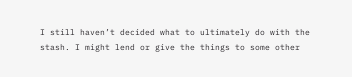I still haven’t decided what to ultimately do with the stash. I might lend or give the things to some other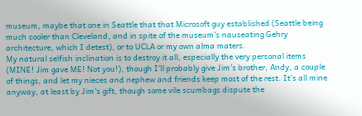museum, maybe that one in Seattle that that Microsoft guy established (Seattle being much cooler than Cleveland, and in spite of the museum’s nauseating Gehry architecture, which I detest), or to UCLA or my own alma maters.
My natural selfish inclination is to destroy it all, especially the very personal items (MINE! Jim gave ME! Not you!), though I’ll probably give Jim’s brother, Andy, a couple of things, and let my nieces and nephew and friends keep most of the rest. It’s all mine anyway, at least by Jim’s gift, though some vile scumbags dispute the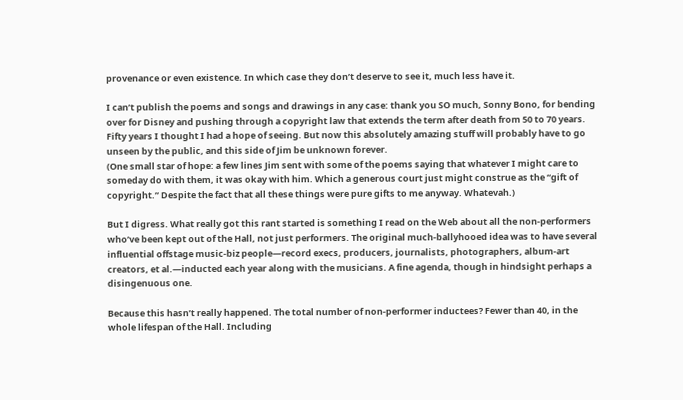provenance or even existence. In which case they don’t deserve to see it, much less have it.

I can’t publish the poems and songs and drawings in any case: thank you SO much, Sonny Bono, for bending over for Disney and pushing through a copyright law that extends the term after death from 50 to 70 years.
Fifty years I thought I had a hope of seeing. But now this absolutely amazing stuff will probably have to go unseen by the public, and this side of Jim be unknown forever.
(One small star of hope: a few lines Jim sent with some of the poems saying that whatever I might care to someday do with them, it was okay with him. Which a generous court just might construe as the “gift of copyright.” Despite the fact that all these things were pure gifts to me anyway. Whatevah.)

But I digress. What really got this rant started is something I read on the Web about all the non-performers who’ve been kept out of the Hall, not just performers. The original much-ballyhooed idea was to have several influential offstage music-biz people—record execs, producers, journalists, photographers, album-art creators, et al.—inducted each year along with the musicians. A fine agenda, though in hindsight perhaps a disingenuous one.

Because this hasn’t really happened. The total number of non-performer inductees? Fewer than 40, in the whole lifespan of the Hall. Including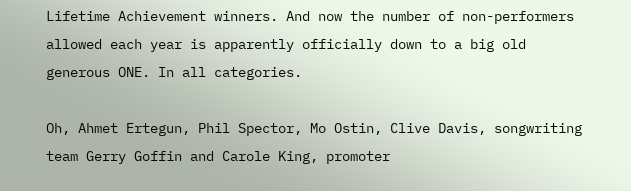Lifetime Achievement winners. And now the number of non-performers allowed each year is apparently officially down to a big old generous ONE. In all categories.

Oh, Ahmet Ertegun, Phil Spector, Mo Ostin, Clive Davis, songwriting team Gerry Goffin and Carole King, promoter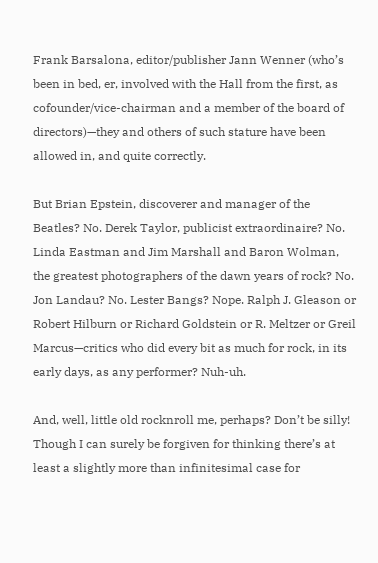Frank Barsalona, editor/publisher Jann Wenner (who’s been in bed, er, involved with the Hall from the first, as cofounder/vice-chairman and a member of the board of directors)—they and others of such stature have been allowed in, and quite correctly.

But Brian Epstein, discoverer and manager of the Beatles? No. Derek Taylor, publicist extraordinaire? No. Linda Eastman and Jim Marshall and Baron Wolman, the greatest photographers of the dawn years of rock? No. Jon Landau? No. Lester Bangs? Nope. Ralph J. Gleason or Robert Hilburn or Richard Goldstein or R. Meltzer or Greil Marcus—critics who did every bit as much for rock, in its early days, as any performer? Nuh-uh.

And, well, little old rocknroll me, perhaps? Don’t be silly! Though I can surely be forgiven for thinking there’s at least a slightly more than infinitesimal case for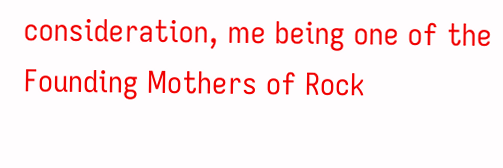consideration, me being one of the Founding Mothers of Rock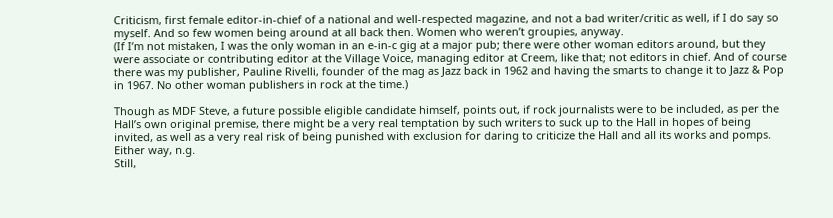Criticism, first female editor-in-chief of a national and well-respected magazine, and not a bad writer/critic as well, if I do say so myself. And so few women being around at all back then. Women who weren’t groupies, anyway.
(If I’m not mistaken, I was the only woman in an e-in-c gig at a major pub; there were other woman editors around, but they were associate or contributing editor at the Village Voice, managing editor at Creem, like that; not editors in chief. And of course there was my publisher, Pauline Rivelli, founder of the mag as Jazz back in 1962 and having the smarts to change it to Jazz & Pop in 1967. No other woman publishers in rock at the time.)

Though as MDF Steve, a future possible eligible candidate himself, points out, if rock journalists were to be included, as per the Hall’s own original premise, there might be a very real temptation by such writers to suck up to the Hall in hopes of being invited, as well as a very real risk of being punished with exclusion for daring to criticize the Hall and all its works and pomps. Either way, n.g.
Still,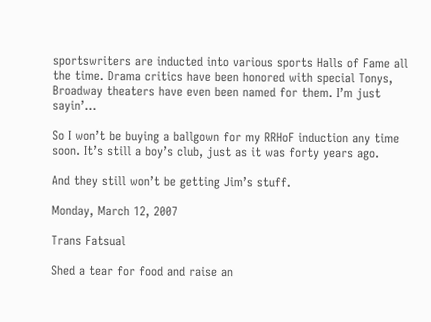sportswriters are inducted into various sports Halls of Fame all the time. Drama critics have been honored with special Tonys, Broadway theaters have even been named for them. I’m just sayin’…

So I won’t be buying a ballgown for my RRHoF induction any time soon. It’s still a boy’s club, just as it was forty years ago.

And they still won’t be getting Jim’s stuff.

Monday, March 12, 2007

Trans Fatsual

Shed a tear for food and raise an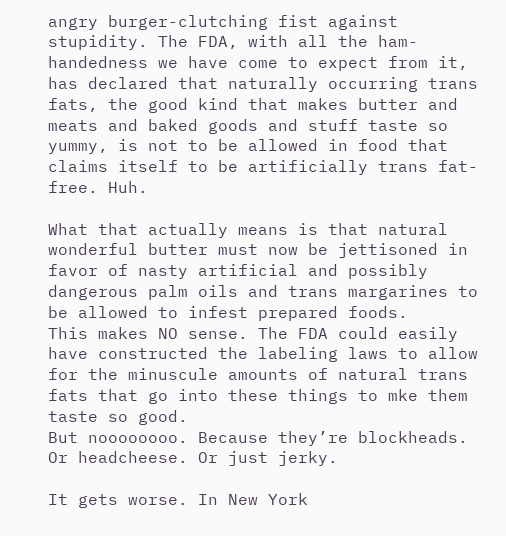angry burger-clutching fist against stupidity. The FDA, with all the ham-handedness we have come to expect from it, has declared that naturally occurring trans fats, the good kind that makes butter and meats and baked goods and stuff taste so yummy, is not to be allowed in food that claims itself to be artificially trans fat-free. Huh.

What that actually means is that natural wonderful butter must now be jettisoned in favor of nasty artificial and possibly dangerous palm oils and trans margarines to be allowed to infest prepared foods.
This makes NO sense. The FDA could easily have constructed the labeling laws to allow for the minuscule amounts of natural trans fats that go into these things to mke them taste so good.
But noooooooo. Because they’re blockheads. Or headcheese. Or just jerky.

It gets worse. In New York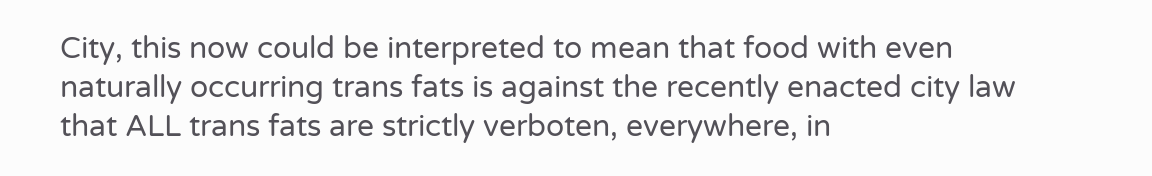City, this now could be interpreted to mean that food with even naturally occurring trans fats is against the recently enacted city law that ALL trans fats are strictly verboten, everywhere, in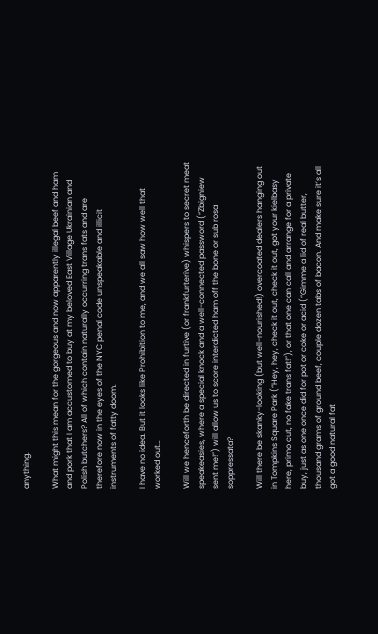anything.

What might this mean for the gorgeous and now apparently illegal beef and ham and pork that I am accustomed to buy at my beloved East Village Ukrainian and Polish butchers? All of which contain naturally occurring trans fats and are therefore now in the eyes of the NYC penal code unspeakable and illicit instruments of fatty doom.

I have no idea. But it looks like Prohibition to me, and we all saw how well that worked out…

Will we henceforth be directed in furtive (or frankfurterive) whispers to secret meat speakeasies, where a special knock and a well-connected password (“Zbigniew sent me!”) will allow us to score interdicted ham off the bone or sub rosa soppressata?

Will there be skanky-looking (but well-nourished!) overcoated dealers hanging out in Tompkins Square Park (“Hey, hey, check it out, check it out, got your kielbasy here, primo cut, no fake trans fat!”), or that one can call and arrange for a private buy, just as one once did for pot or coke or acid (“Gimme a lid of real butter, thousand grams of ground beef, couple dozen tabs of bacon. And make sure it’s all got a good natural fat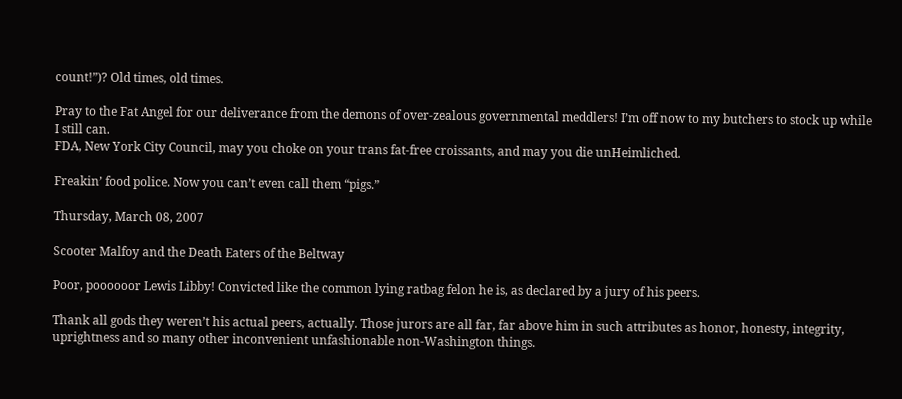count!”)? Old times, old times.

Pray to the Fat Angel for our deliverance from the demons of over-zealous governmental meddlers! I’m off now to my butchers to stock up while I still can.
FDA, New York City Council, may you choke on your trans fat-free croissants, and may you die unHeimliched.

Freakin’ food police. Now you can’t even call them “pigs.”

Thursday, March 08, 2007

Scooter Malfoy and the Death Eaters of the Beltway

Poor, poooooor Lewis Libby! Convicted like the common lying ratbag felon he is, as declared by a jury of his peers.

Thank all gods they weren’t his actual peers, actually. Those jurors are all far, far above him in such attributes as honor, honesty, integrity, uprightness and so many other inconvenient unfashionable non-Washington things.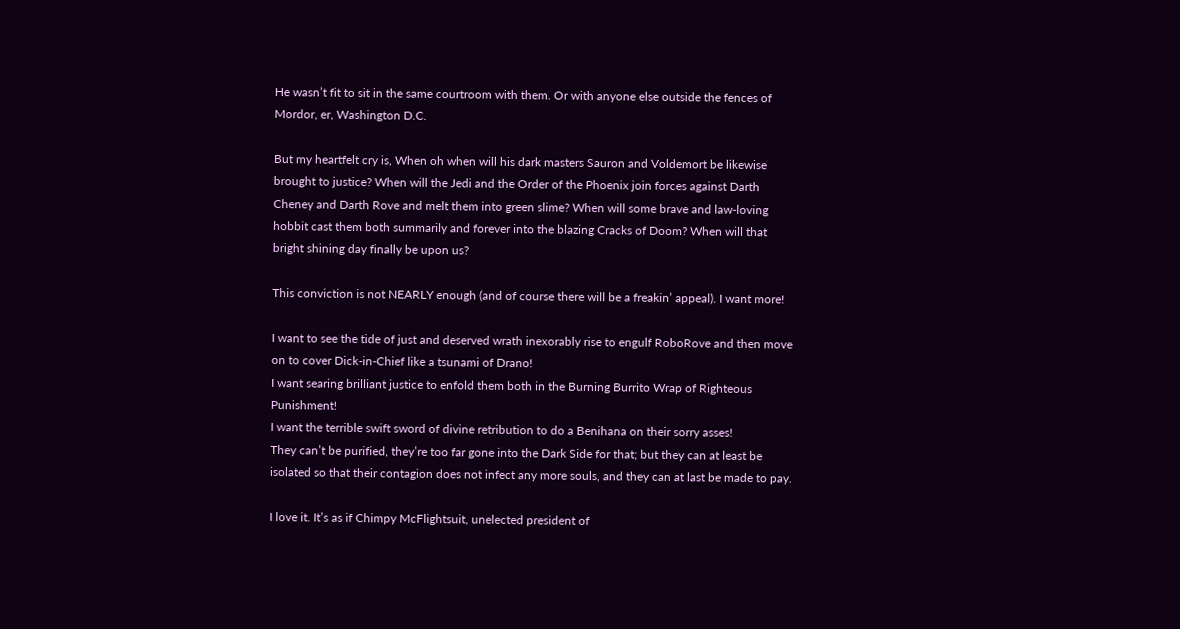He wasn’t fit to sit in the same courtroom with them. Or with anyone else outside the fences of Mordor, er, Washington D.C.

But my heartfelt cry is, When oh when will his dark masters Sauron and Voldemort be likewise brought to justice? When will the Jedi and the Order of the Phoenix join forces against Darth Cheney and Darth Rove and melt them into green slime? When will some brave and law-loving hobbit cast them both summarily and forever into the blazing Cracks of Doom? When will that bright shining day finally be upon us?

This conviction is not NEARLY enough (and of course there will be a freakin’ appeal). I want more!

I want to see the tide of just and deserved wrath inexorably rise to engulf RoboRove and then move on to cover Dick-in-Chief like a tsunami of Drano!
I want searing brilliant justice to enfold them both in the Burning Burrito Wrap of Righteous Punishment!
I want the terrible swift sword of divine retribution to do a Benihana on their sorry asses!
They can’t be purified, they’re too far gone into the Dark Side for that; but they can at least be isolated so that their contagion does not infect any more souls, and they can at last be made to pay.

I love it. It’s as if Chimpy McFlightsuit, unelected president of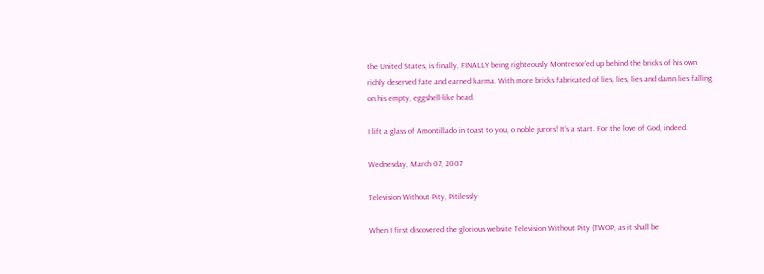the United States, is finally, FINALLY being righteously Montresor’ed up behind the bricks of his own richly deserved fate and earned karma. With more bricks fabricated of lies, lies, lies and damn lies falling on his empty, eggshell-like head.

I lift a glass of Amontillado in toast to you, o noble jurors! It’s a start. For the love of God, indeed.

Wednesday, March 07, 2007

Television Without Pity, Pitilessly

When I first discovered the glorious website Television Without Pity (TWOP, as it shall be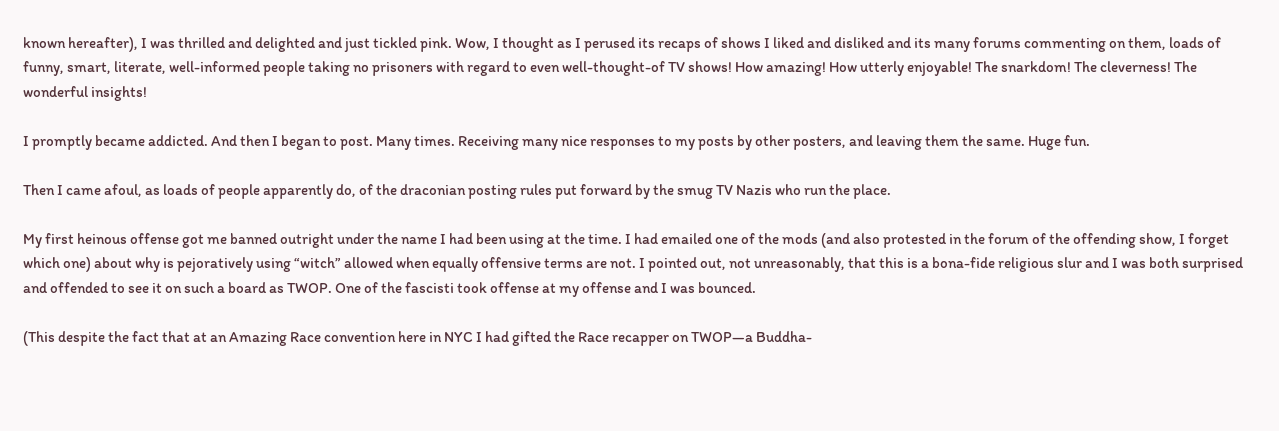known hereafter), I was thrilled and delighted and just tickled pink. Wow, I thought as I perused its recaps of shows I liked and disliked and its many forums commenting on them, loads of funny, smart, literate, well-informed people taking no prisoners with regard to even well-thought-of TV shows! How amazing! How utterly enjoyable! The snarkdom! The cleverness! The wonderful insights!

I promptly became addicted. And then I began to post. Many times. Receiving many nice responses to my posts by other posters, and leaving them the same. Huge fun.

Then I came afoul, as loads of people apparently do, of the draconian posting rules put forward by the smug TV Nazis who run the place.

My first heinous offense got me banned outright under the name I had been using at the time. I had emailed one of the mods (and also protested in the forum of the offending show, I forget which one) about why is pejoratively using “witch” allowed when equally offensive terms are not. I pointed out, not unreasonably, that this is a bona-fide religious slur and I was both surprised and offended to see it on such a board as TWOP. One of the fascisti took offense at my offense and I was bounced.

(This despite the fact that at an Amazing Race convention here in NYC I had gifted the Race recapper on TWOP—a Buddha-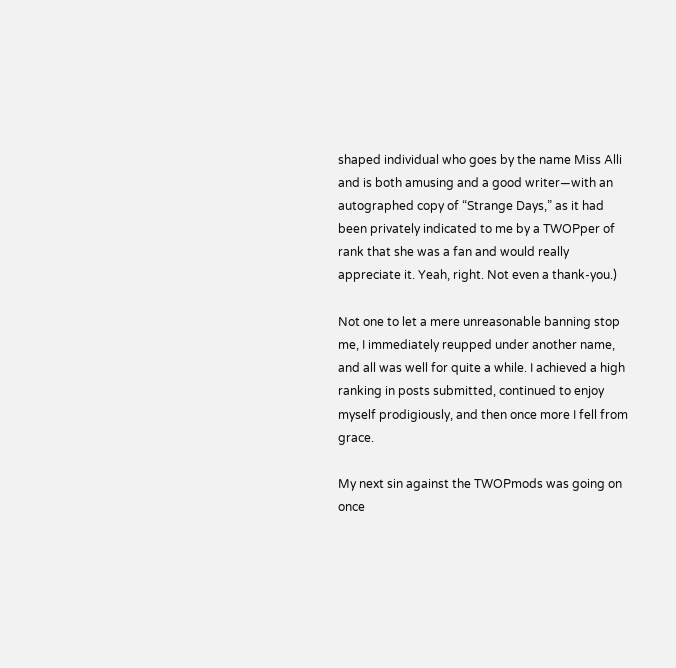shaped individual who goes by the name Miss Alli and is both amusing and a good writer—with an autographed copy of “Strange Days,” as it had been privately indicated to me by a TWOPper of rank that she was a fan and would really appreciate it. Yeah, right. Not even a thank-you.)

Not one to let a mere unreasonable banning stop me, I immediately reupped under another name, and all was well for quite a while. I achieved a high ranking in posts submitted, continued to enjoy myself prodigiously, and then once more I fell from grace.

My next sin against the TWOPmods was going on once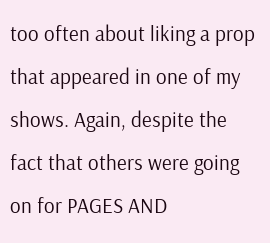too often about liking a prop that appeared in one of my shows. Again, despite the fact that others were going on for PAGES AND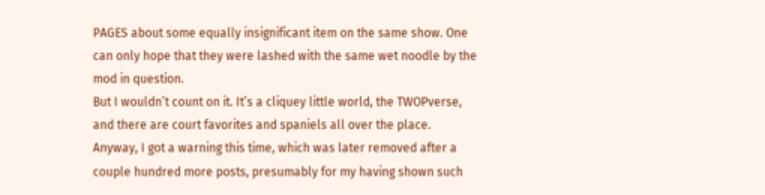PAGES about some equally insignificant item on the same show. One can only hope that they were lashed with the same wet noodle by the mod in question.
But I wouldn’t count on it. It’s a cliquey little world, the TWOPverse, and there are court favorites and spaniels all over the place. Anyway, I got a warning this time, which was later removed after a couple hundred more posts, presumably for my having shown such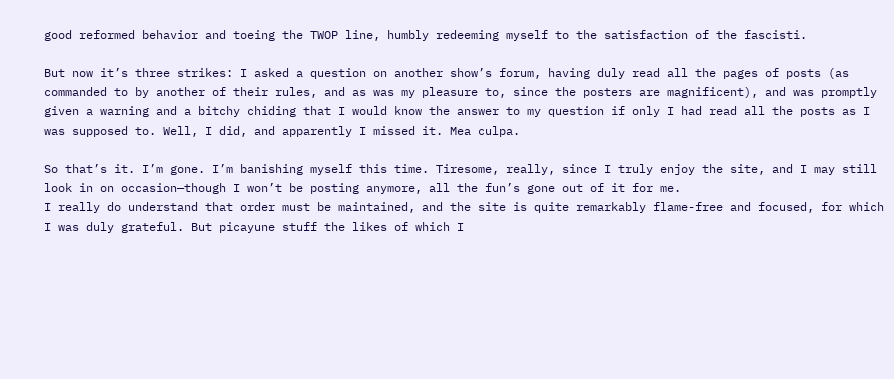good reformed behavior and toeing the TWOP line, humbly redeeming myself to the satisfaction of the fascisti.

But now it’s three strikes: I asked a question on another show’s forum, having duly read all the pages of posts (as commanded to by another of their rules, and as was my pleasure to, since the posters are magnificent), and was promptly given a warning and a bitchy chiding that I would know the answer to my question if only I had read all the posts as I was supposed to. Well, I did, and apparently I missed it. Mea culpa.

So that’s it. I’m gone. I’m banishing myself this time. Tiresome, really, since I truly enjoy the site, and I may still look in on occasion—though I won’t be posting anymore, all the fun’s gone out of it for me.
I really do understand that order must be maintained, and the site is quite remarkably flame-free and focused, for which I was duly grateful. But picayune stuff the likes of which I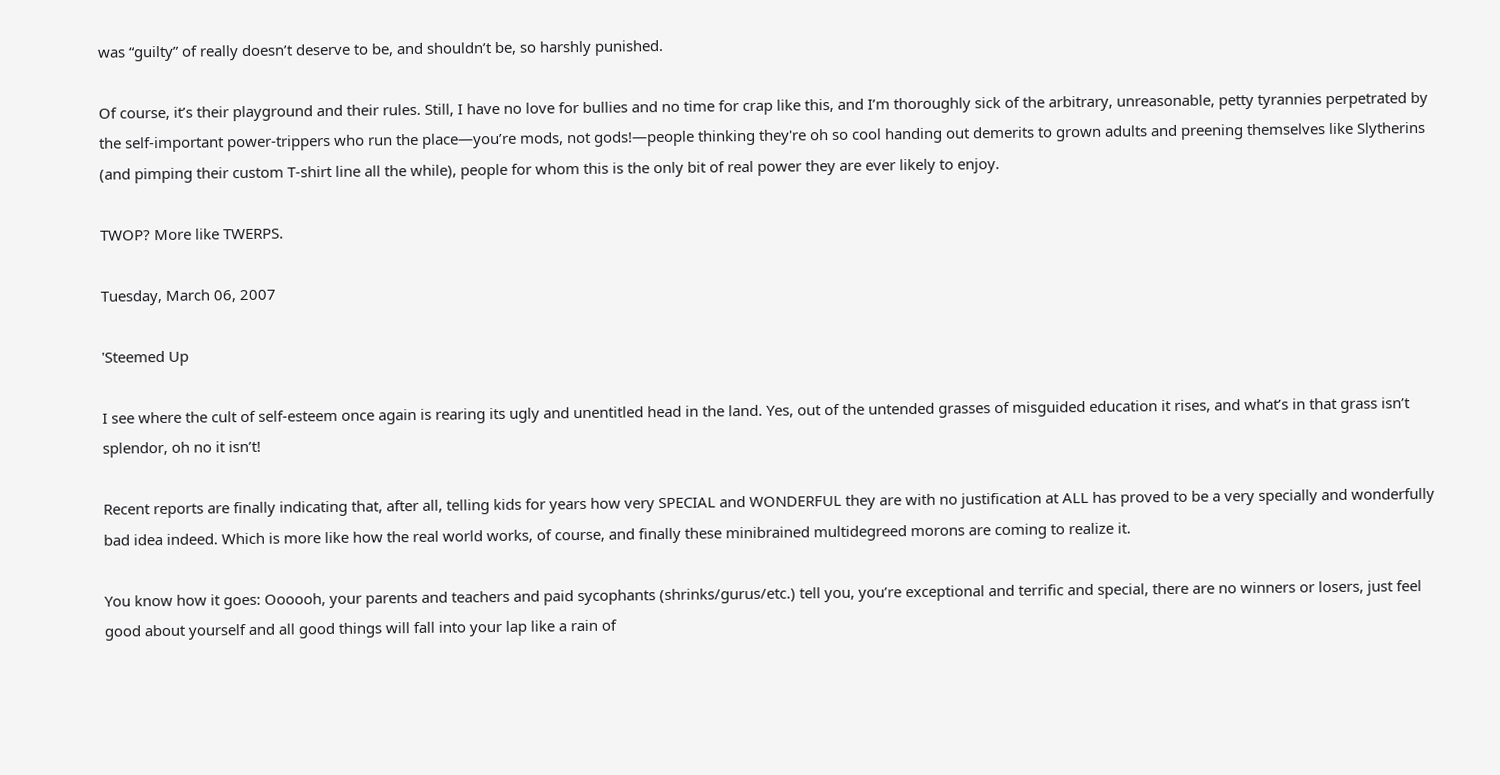was “guilty” of really doesn’t deserve to be, and shouldn’t be, so harshly punished.

Of course, it’s their playground and their rules. Still, I have no love for bullies and no time for crap like this, and I’m thoroughly sick of the arbitrary, unreasonable, petty tyrannies perpetrated by the self-important power-trippers who run the place—you’re mods, not gods!—people thinking they're oh so cool handing out demerits to grown adults and preening themselves like Slytherins (and pimping their custom T-shirt line all the while), people for whom this is the only bit of real power they are ever likely to enjoy.

TWOP? More like TWERPS.

Tuesday, March 06, 2007

'Steemed Up

I see where the cult of self-esteem once again is rearing its ugly and unentitled head in the land. Yes, out of the untended grasses of misguided education it rises, and what’s in that grass isn’t splendor, oh no it isn’t!

Recent reports are finally indicating that, after all, telling kids for years how very SPECIAL and WONDERFUL they are with no justification at ALL has proved to be a very specially and wonderfully bad idea indeed. Which is more like how the real world works, of course, and finally these minibrained multidegreed morons are coming to realize it.

You know how it goes: Oooooh, your parents and teachers and paid sycophants (shrinks/gurus/etc.) tell you, you’re exceptional and terrific and special, there are no winners or losers, just feel good about yourself and all good things will fall into your lap like a rain of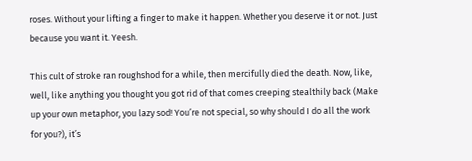roses. Without your lifting a finger to make it happen. Whether you deserve it or not. Just because you want it. Yeesh.

This cult of stroke ran roughshod for a while, then mercifully died the death. Now, like, well, like anything you thought you got rid of that comes creeping stealthily back (Make up your own metaphor, you lazy sod! You’re not special, so why should I do all the work for you?), it’s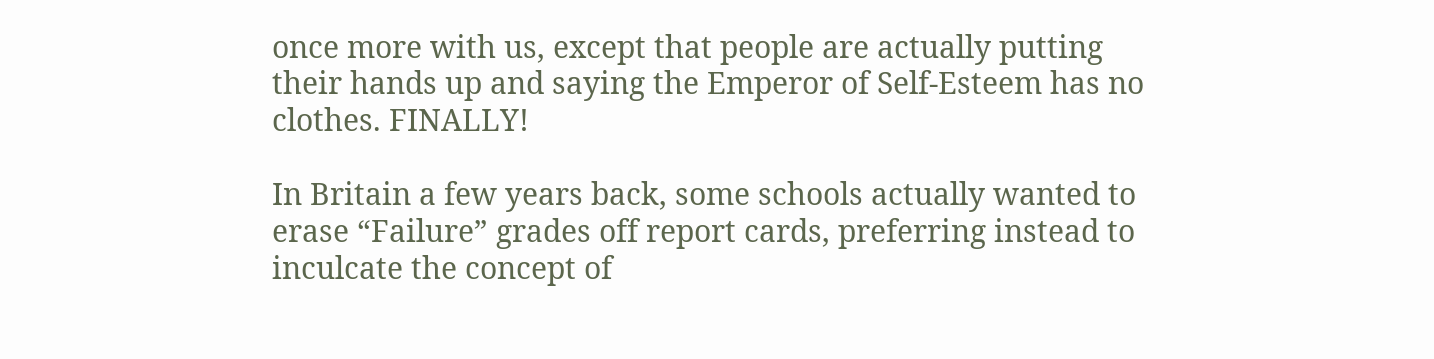once more with us, except that people are actually putting their hands up and saying the Emperor of Self-Esteem has no clothes. FINALLY!

In Britain a few years back, some schools actually wanted to erase “Failure” grades off report cards, preferring instead to inculcate the concept of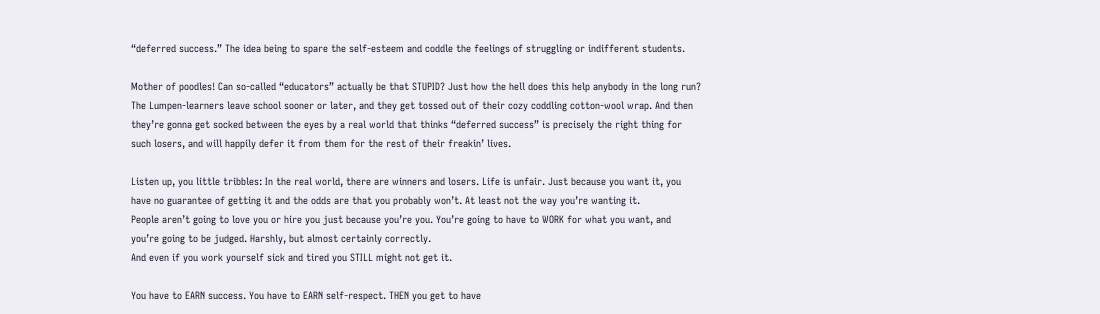“deferred success.” The idea being to spare the self-esteem and coddle the feelings of struggling or indifferent students.

Mother of poodles! Can so-called “educators” actually be that STUPID? Just how the hell does this help anybody in the long run? The Lumpen-learners leave school sooner or later, and they get tossed out of their cozy coddling cotton-wool wrap. And then they’re gonna get socked between the eyes by a real world that thinks “deferred success” is precisely the right thing for such losers, and will happily defer it from them for the rest of their freakin’ lives.

Listen up, you little tribbles: In the real world, there are winners and losers. Life is unfair. Just because you want it, you have no guarantee of getting it and the odds are that you probably won’t. At least not the way you’re wanting it.
People aren’t going to love you or hire you just because you’re you. You’re going to have to WORK for what you want, and you’re going to be judged. Harshly, but almost certainly correctly.
And even if you work yourself sick and tired you STILL might not get it.

You have to EARN success. You have to EARN self-respect. THEN you get to have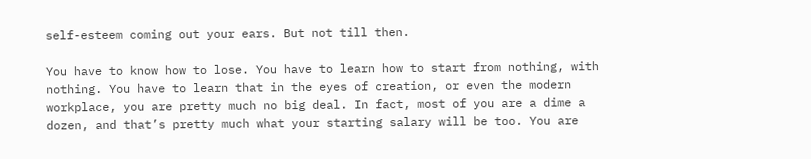self-esteem coming out your ears. But not till then.

You have to know how to lose. You have to learn how to start from nothing, with nothing. You have to learn that in the eyes of creation, or even the modern workplace, you are pretty much no big deal. In fact, most of you are a dime a dozen, and that’s pretty much what your starting salary will be too. You are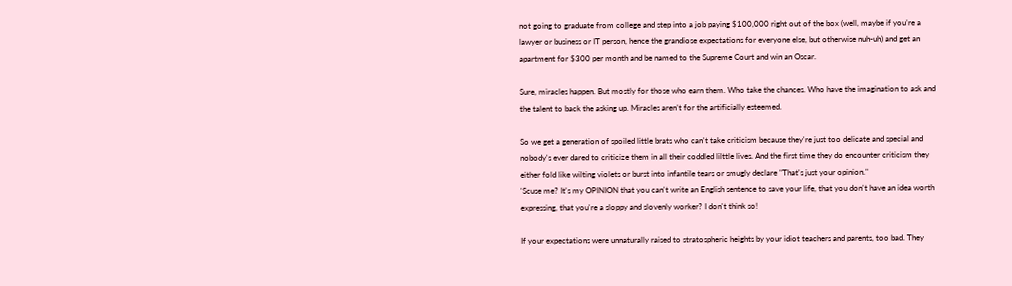not going to graduate from college and step into a job paying $100,000 right out of the box (well, maybe if you’re a lawyer or business or IT person, hence the grandiose expectations for everyone else, but otherwise nuh-uh) and get an apartment for $300 per month and be named to the Supreme Court and win an Oscar.

Sure, miracles happen. But mostly for those who earn them. Who take the chances. Who have the imagination to ask and the talent to back the asking up. Miracles aren’t for the artificially esteemed.

So we get a generation of spoiled little brats who can't take criticism because they're just too delicate and special and nobody's ever dared to criticize them in all their coddled lilttle lives. And the first time they do encounter criticism they either fold like wilting violets or burst into infantile tears or smugly declare "That's just your opinion."
'Scuse me? It's my OPINION that you can't write an English sentence to save your life, that you don't have an idea worth expressing, that you're a sloppy and slovenly worker? I don't think so!

If your expectations were unnaturally raised to stratospheric heights by your idiot teachers and parents, too bad. They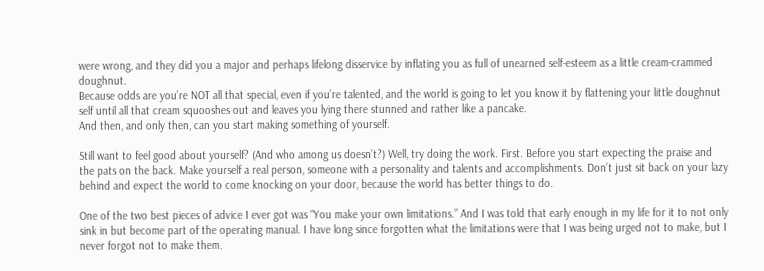were wrong, and they did you a major and perhaps lifelong disservice by inflating you as full of unearned self-esteem as a little cream-crammed doughnut.
Because odds are you’re NOT all that special, even if you’re talented, and the world is going to let you know it by flattening your little doughnut self until all that cream squooshes out and leaves you lying there stunned and rather like a pancake.
And then, and only then, can you start making something of yourself.

Still want to feel good about yourself? (And who among us doesn’t?) Well, try doing the work. First. Before you start expecting the praise and the pats on the back. Make yourself a real person, someone with a personality and talents and accomplishments. Don’t just sit back on your lazy behind and expect the world to come knocking on your door, because the world has better things to do.

One of the two best pieces of advice I ever got was “You make your own limitations.” And I was told that early enough in my life for it to not only sink in but become part of the operating manual. I have long since forgotten what the limitations were that I was being urged not to make, but I never forgot not to make them.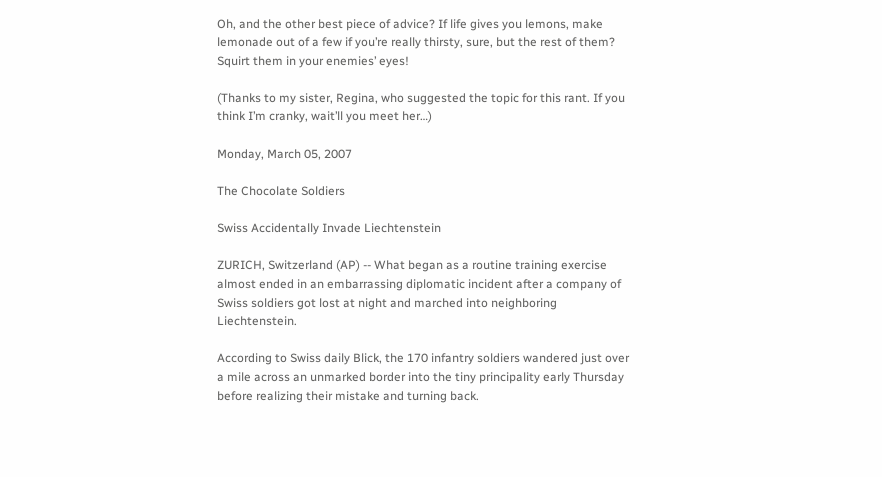Oh, and the other best piece of advice? If life gives you lemons, make lemonade out of a few if you’re really thirsty, sure, but the rest of them? Squirt them in your enemies’ eyes!

(Thanks to my sister, Regina, who suggested the topic for this rant. If you think I’m cranky, wait’ll you meet her…)

Monday, March 05, 2007

The Chocolate Soldiers

Swiss Accidentally Invade Liechtenstein

ZURICH, Switzerland (AP) -- What began as a routine training exercise almost ended in an embarrassing diplomatic incident after a company of Swiss soldiers got lost at night and marched into neighboring Liechtenstein.

According to Swiss daily Blick, the 170 infantry soldiers wandered just over a mile across an unmarked border into the tiny principality early Thursday before realizing their mistake and turning back.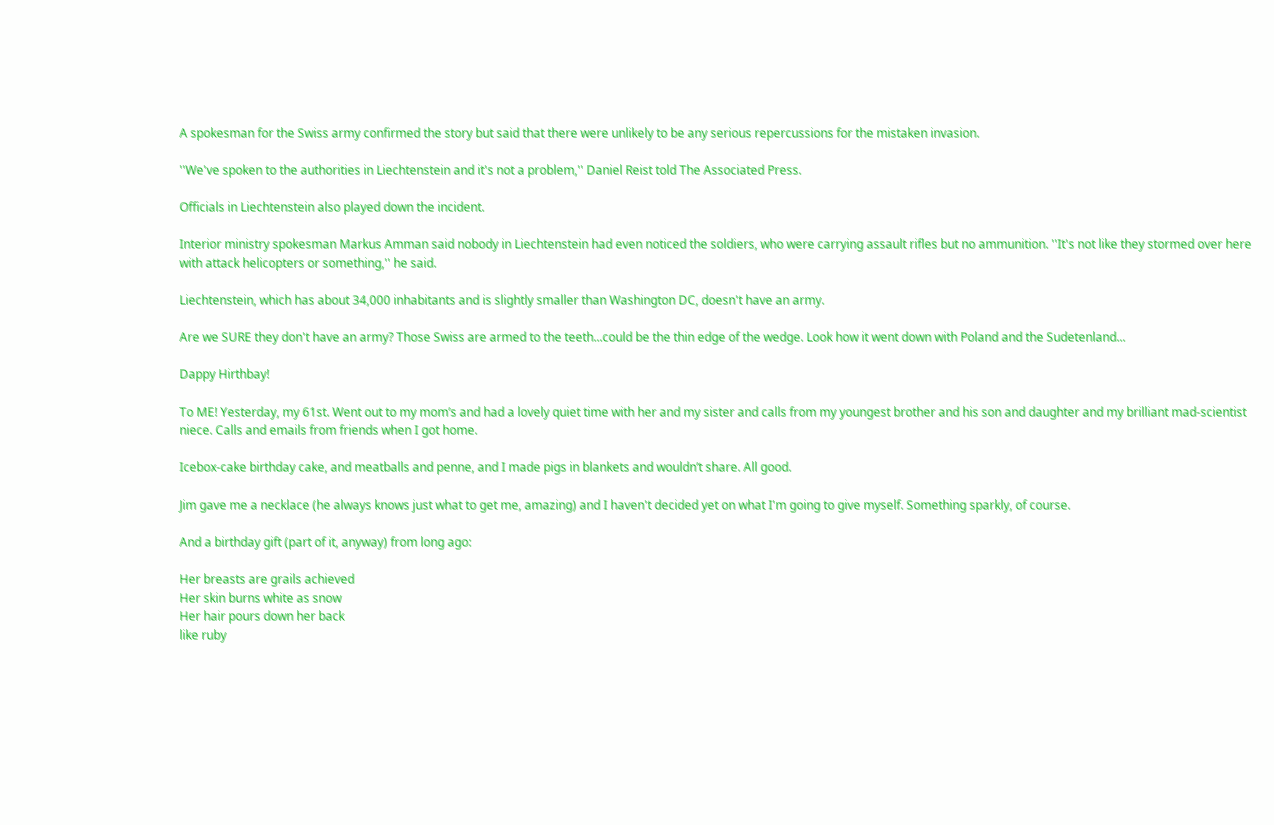A spokesman for the Swiss army confirmed the story but said that there were unlikely to be any serious repercussions for the mistaken invasion.

''We've spoken to the authorities in Liechtenstein and it's not a problem,'' Daniel Reist told The Associated Press.

Officials in Liechtenstein also played down the incident.

Interior ministry spokesman Markus Amman said nobody in Liechtenstein had even noticed the soldiers, who were carrying assault rifles but no ammunition. ''It's not like they stormed over here with attack helicopters or something,'' he said.

Liechtenstein, which has about 34,000 inhabitants and is slightly smaller than Washington DC, doesn't have an army.

Are we SURE they don't have an army? Those Swiss are armed to the teeth...could be the thin edge of the wedge. Look how it went down with Poland and the Sudetenland...

Dappy Hirthbay!

To ME! Yesterday, my 61st. Went out to my mom’s and had a lovely quiet time with her and my sister and calls from my youngest brother and his son and daughter and my brilliant mad-scientist niece. Calls and emails from friends when I got home.

Icebox-cake birthday cake, and meatballs and penne, and I made pigs in blankets and wouldn’t share. All good.

Jim gave me a necklace (he always knows just what to get me, amazing) and I haven't decided yet on what I'm going to give myself. Something sparkly, of course.

And a birthday gift (part of it, anyway) from long ago:

Her breasts are grails achieved
Her skin burns white as snow
Her hair pours down her back
like ruby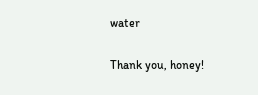water

Thank you, honey!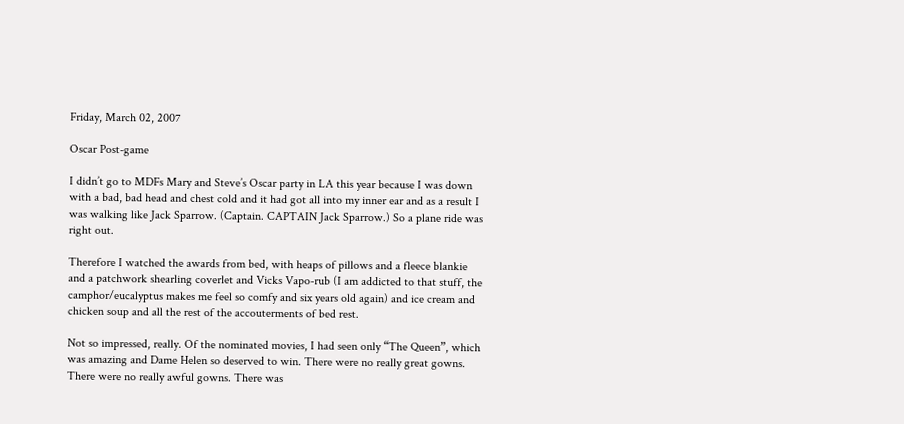Friday, March 02, 2007

Oscar Post-game

I didn’t go to MDFs Mary and Steve’s Oscar party in LA this year because I was down with a bad, bad head and chest cold and it had got all into my inner ear and as a result I was walking like Jack Sparrow. (Captain. CAPTAIN Jack Sparrow.) So a plane ride was right out.

Therefore I watched the awards from bed, with heaps of pillows and a fleece blankie and a patchwork shearling coverlet and Vicks Vapo-rub (I am addicted to that stuff, the camphor/eucalyptus makes me feel so comfy and six years old again) and ice cream and chicken soup and all the rest of the accouterments of bed rest.

Not so impressed, really. Of the nominated movies, I had seen only “The Queen”, which was amazing and Dame Helen so deserved to win. There were no really great gowns. There were no really awful gowns. There was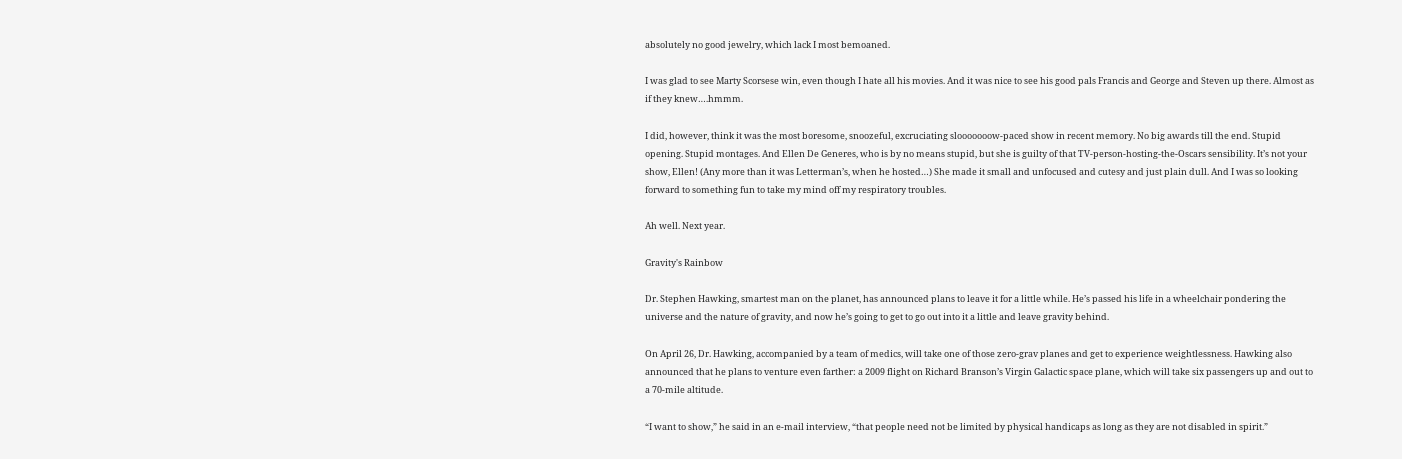absolutely no good jewelry, which lack I most bemoaned.

I was glad to see Marty Scorsese win, even though I hate all his movies. And it was nice to see his good pals Francis and George and Steven up there. Almost as if they knew….hmmm.

I did, however, think it was the most boresome, snoozeful, excruciating slooooooow-paced show in recent memory. No big awards till the end. Stupid opening. Stupid montages. And Ellen De Generes, who is by no means stupid, but she is guilty of that TV-person-hosting-the-Oscars sensibility. It’s not your show, Ellen! (Any more than it was Letterman’s, when he hosted…) She made it small and unfocused and cutesy and just plain dull. And I was so looking forward to something fun to take my mind off my respiratory troubles.

Ah well. Next year.

Gravity's Rainbow

Dr. Stephen Hawking, smartest man on the planet, has announced plans to leave it for a little while. He’s passed his life in a wheelchair pondering the universe and the nature of gravity, and now he’s going to get to go out into it a little and leave gravity behind.

On April 26, Dr. Hawking, accompanied by a team of medics, will take one of those zero-grav planes and get to experience weightlessness. Hawking also announced that he plans to venture even farther: a 2009 flight on Richard Branson’s Virgin Galactic space plane, which will take six passengers up and out to a 70-mile altitude.

“I want to show,” he said in an e-mail interview, “that people need not be limited by physical handicaps as long as they are not disabled in spirit.”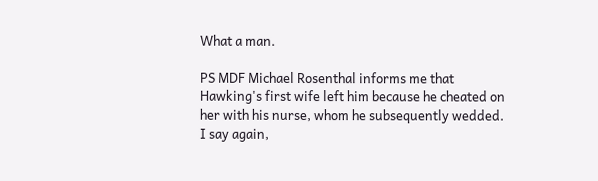What a man.

PS MDF Michael Rosenthal informs me that Hawking's first wife left him because he cheated on her with his nurse, whom he subsequently wedded. I say again,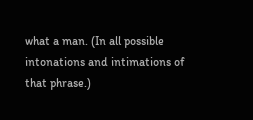what a man. (In all possible intonations and intimations of that phrase.)